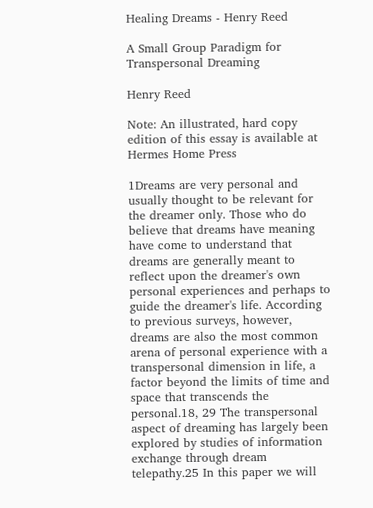Healing Dreams - Henry Reed

A Small Group Paradigm for Transpersonal Dreaming

Henry Reed

Note: An illustrated, hard copy edition of this essay is available at Hermes Home Press

1Dreams are very personal and usually thought to be relevant for the dreamer only. Those who do believe that dreams have meaning have come to understand that dreams are generally meant to reflect upon the dreamer's own personal experiences and perhaps to guide the dreamer's life. According to previous surveys, however, dreams are also the most common arena of personal experience with a transpersonal dimension in life, a factor beyond the limits of time and space that transcends the personal.18, 29 The transpersonal aspect of dreaming has largely been explored by studies of information exchange through dream telepathy.25 In this paper we will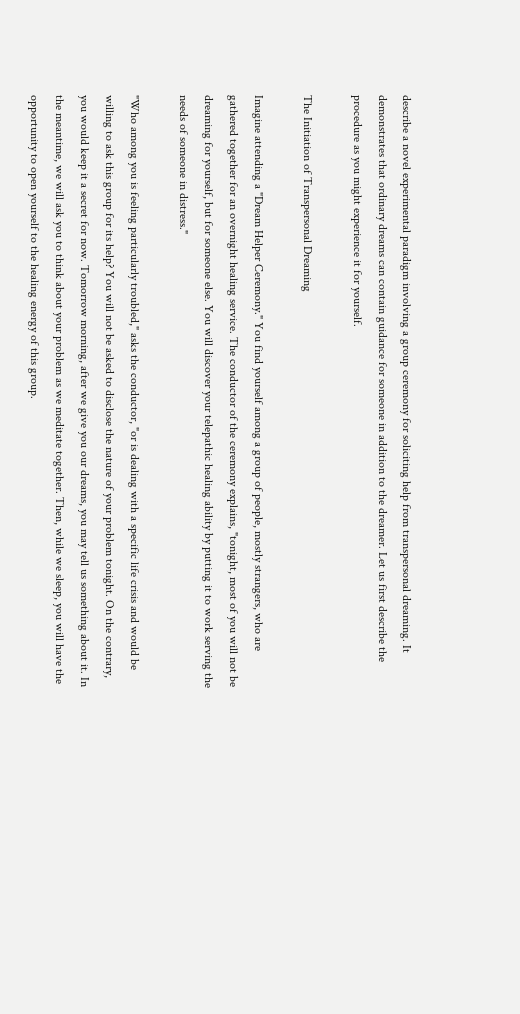describe a novel experimental paradigm involving a group ceremony for soliciting help from transpersonal dreaming. It demonstrates that ordinary dreams can contain guidance for someone in addition to the dreamer. Let us first describe the procedure as you might experience it for yourself.

The Initiation of Transpersonal Dreaming

Imagine attending a "Dream Helper Ceremony." You find yourself among a group of people, mostly strangers, who are gathered together for an overnight healing service. The conductor of the ceremony explains, "tonight, most of you will not be dreaming for yourself, but for someone else. You will discover your telepathic healing ability by putting it to work serving the needs of someone in distress."

"Who among you is feeling particularly troubled," asks the conductor, "or is dealing with a specific life crisis and would be willing to ask this group for its help? You will not be asked to disclose the nature of your problem tonight. On the contrary, you would keep it a secret for now. Tomorrow morning, after we give you our dreams, you may tell us something about it. In the meantime, we will ask you to think about your problem as we meditate together. Then, while we sleep, you will have the opportunity to open yourself to the healing energy of this group.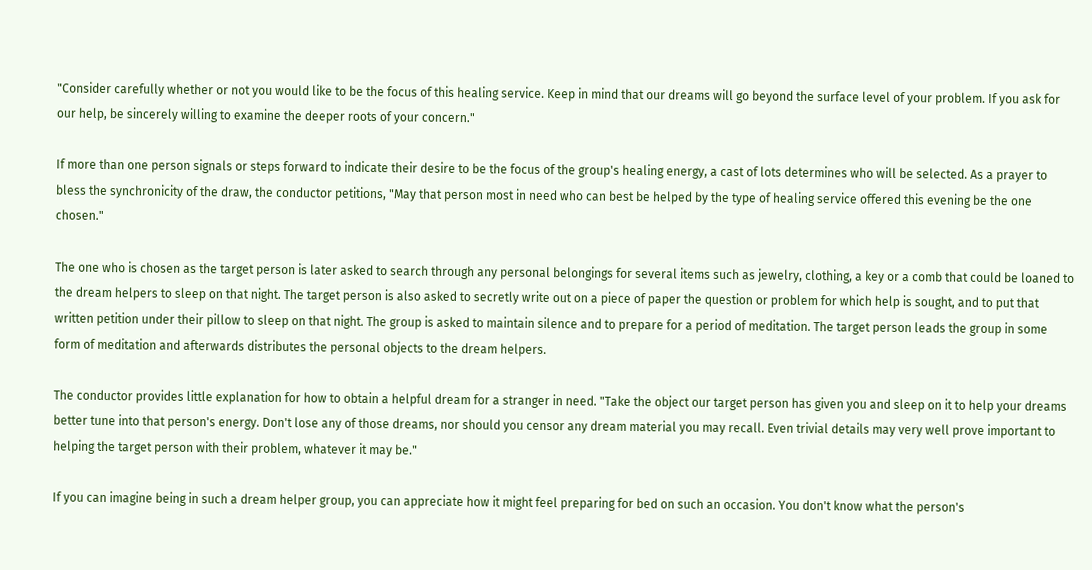"Consider carefully whether or not you would like to be the focus of this healing service. Keep in mind that our dreams will go beyond the surface level of your problem. If you ask for our help, be sincerely willing to examine the deeper roots of your concern."

If more than one person signals or steps forward to indicate their desire to be the focus of the group's healing energy, a cast of lots determines who will be selected. As a prayer to bless the synchronicity of the draw, the conductor petitions, "May that person most in need who can best be helped by the type of healing service offered this evening be the one chosen."

The one who is chosen as the target person is later asked to search through any personal belongings for several items such as jewelry, clothing, a key or a comb that could be loaned to the dream helpers to sleep on that night. The target person is also asked to secretly write out on a piece of paper the question or problem for which help is sought, and to put that written petition under their pillow to sleep on that night. The group is asked to maintain silence and to prepare for a period of meditation. The target person leads the group in some form of meditation and afterwards distributes the personal objects to the dream helpers.

The conductor provides little explanation for how to obtain a helpful dream for a stranger in need. "Take the object our target person has given you and sleep on it to help your dreams better tune into that person's energy. Don't lose any of those dreams, nor should you censor any dream material you may recall. Even trivial details may very well prove important to helping the target person with their problem, whatever it may be."

If you can imagine being in such a dream helper group, you can appreciate how it might feel preparing for bed on such an occasion. You don't know what the person's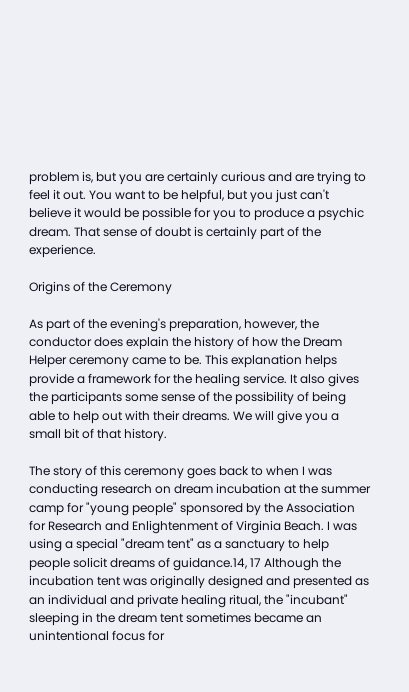problem is, but you are certainly curious and are trying to feel it out. You want to be helpful, but you just can't believe it would be possible for you to produce a psychic dream. That sense of doubt is certainly part of the experience.

Origins of the Ceremony

As part of the evening's preparation, however, the conductor does explain the history of how the Dream Helper ceremony came to be. This explanation helps provide a framework for the healing service. It also gives the participants some sense of the possibility of being able to help out with their dreams. We will give you a small bit of that history.

The story of this ceremony goes back to when I was conducting research on dream incubation at the summer camp for "young people" sponsored by the Association for Research and Enlightenment of Virginia Beach. I was using a special "dream tent" as a sanctuary to help people solicit dreams of guidance.14, 17 Although the incubation tent was originally designed and presented as an individual and private healing ritual, the "incubant" sleeping in the dream tent sometimes became an unintentional focus for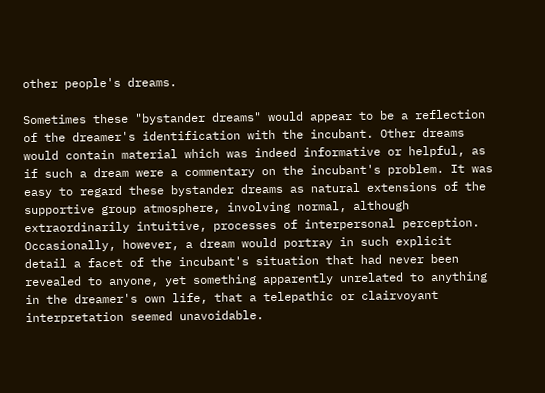other people's dreams.

Sometimes these "bystander dreams" would appear to be a reflection of the dreamer's identification with the incubant. Other dreams would contain material which was indeed informative or helpful, as if such a dream were a commentary on the incubant's problem. It was easy to regard these bystander dreams as natural extensions of the supportive group atmosphere, involving normal, although extraordinarily intuitive, processes of interpersonal perception. Occasionally, however, a dream would portray in such explicit detail a facet of the incubant's situation that had never been revealed to anyone, yet something apparently unrelated to anything in the dreamer's own life, that a telepathic or clairvoyant interpretation seemed unavoidable.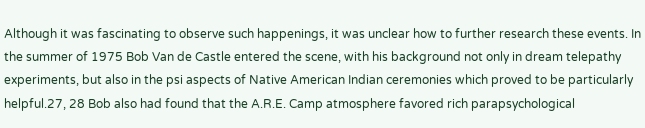Although it was fascinating to observe such happenings, it was unclear how to further research these events. In the summer of 1975 Bob Van de Castle entered the scene, with his background not only in dream telepathy experiments, but also in the psi aspects of Native American Indian ceremonies which proved to be particularly helpful.27, 28 Bob also had found that the A.R.E. Camp atmosphere favored rich parapsychological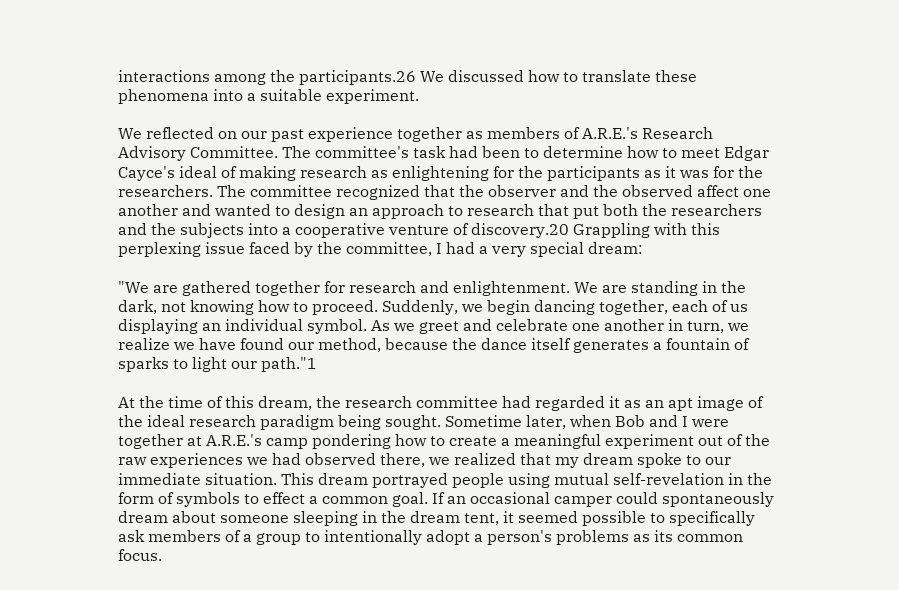interactions among the participants.26 We discussed how to translate these phenomena into a suitable experiment.

We reflected on our past experience together as members of A.R.E.'s Research Advisory Committee. The committee's task had been to determine how to meet Edgar Cayce's ideal of making research as enlightening for the participants as it was for the researchers. The committee recognized that the observer and the observed affect one another and wanted to design an approach to research that put both the researchers and the subjects into a cooperative venture of discovery.20 Grappling with this perplexing issue faced by the committee, I had a very special dream:

"We are gathered together for research and enlightenment. We are standing in the dark, not knowing how to proceed. Suddenly, we begin dancing together, each of us displaying an individual symbol. As we greet and celebrate one another in turn, we realize we have found our method, because the dance itself generates a fountain of sparks to light our path."1

At the time of this dream, the research committee had regarded it as an apt image of the ideal research paradigm being sought. Sometime later, when Bob and I were together at A.R.E.'s camp pondering how to create a meaningful experiment out of the raw experiences we had observed there, we realized that my dream spoke to our immediate situation. This dream portrayed people using mutual self-revelation in the form of symbols to effect a common goal. If an occasional camper could spontaneously dream about someone sleeping in the dream tent, it seemed possible to specifically ask members of a group to intentionally adopt a person's problems as its common focus.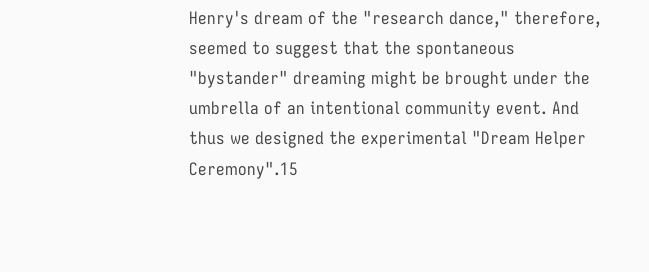Henry's dream of the "research dance," therefore, seemed to suggest that the spontaneous "bystander" dreaming might be brought under the umbrella of an intentional community event. And thus we designed the experimental "Dream Helper Ceremony".15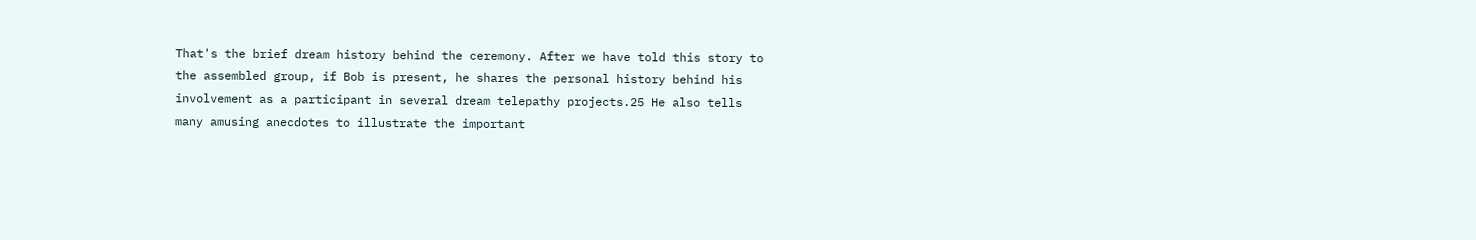That's the brief dream history behind the ceremony. After we have told this story to the assembled group, if Bob is present, he shares the personal history behind his involvement as a participant in several dream telepathy projects.25 He also tells many amusing anecdotes to illustrate the important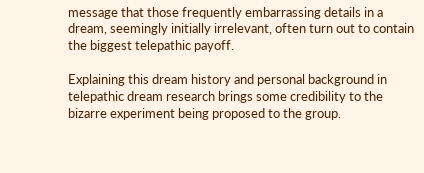message that those frequently embarrassing details in a dream, seemingly initially irrelevant, often turn out to contain the biggest telepathic payoff.

Explaining this dream history and personal background in telepathic dream research brings some credibility to the bizarre experiment being proposed to the group.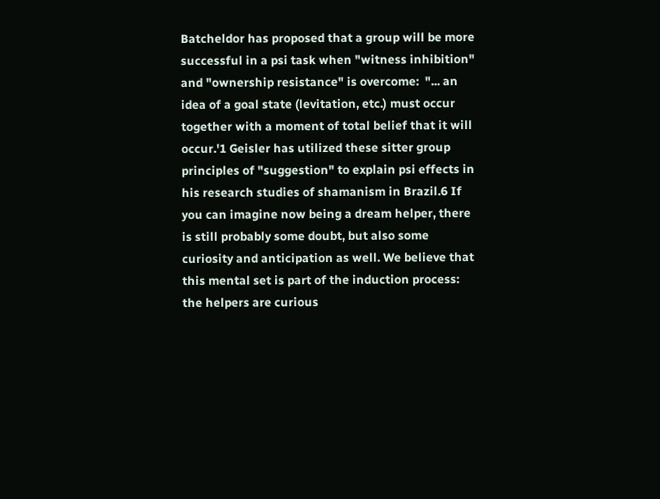Batcheldor has proposed that a group will be more successful in a psi task when "witness inhibition" and "ownership resistance" is overcome:  "... an idea of a goal state (levitation, etc.) must occur together with a moment of total belief that it will occur.'1 Geisler has utilized these sitter group principles of "suggestion" to explain psi effects in his research studies of shamanism in Brazil.6 If you can imagine now being a dream helper, there is still probably some doubt, but also some curiosity and anticipation as well. We believe that this mental set is part of the induction process: the helpers are curious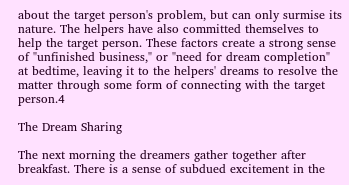about the target person's problem, but can only surmise its nature. The helpers have also committed themselves to help the target person. These factors create a strong sense of "unfinished business," or "need for dream completion" at bedtime, leaving it to the helpers' dreams to resolve the matter through some form of connecting with the target person.4

The Dream Sharing

The next morning the dreamers gather together after breakfast. There is a sense of subdued excitement in the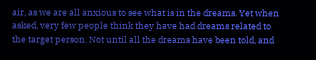air, as we are all anxious to see what is in the dreams. Yet when asked, very few people think they have had dreams related to the target person. Not until all the dreams have been told, and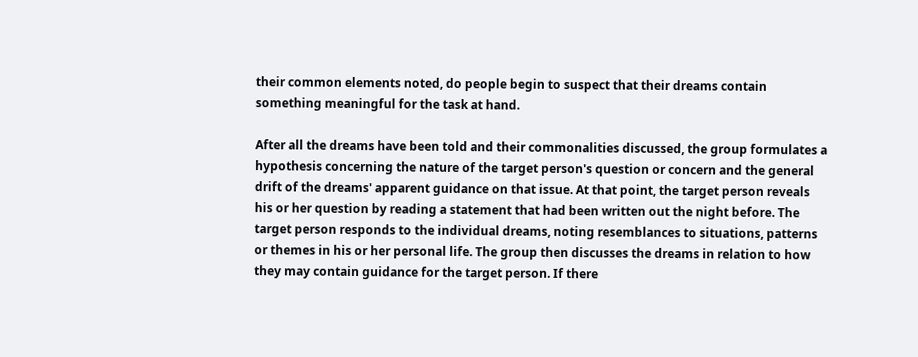their common elements noted, do people begin to suspect that their dreams contain something meaningful for the task at hand.

After all the dreams have been told and their commonalities discussed, the group formulates a hypothesis concerning the nature of the target person's question or concern and the general drift of the dreams' apparent guidance on that issue. At that point, the target person reveals his or her question by reading a statement that had been written out the night before. The target person responds to the individual dreams, noting resemblances to situations, patterns or themes in his or her personal life. The group then discusses the dreams in relation to how they may contain guidance for the target person. If there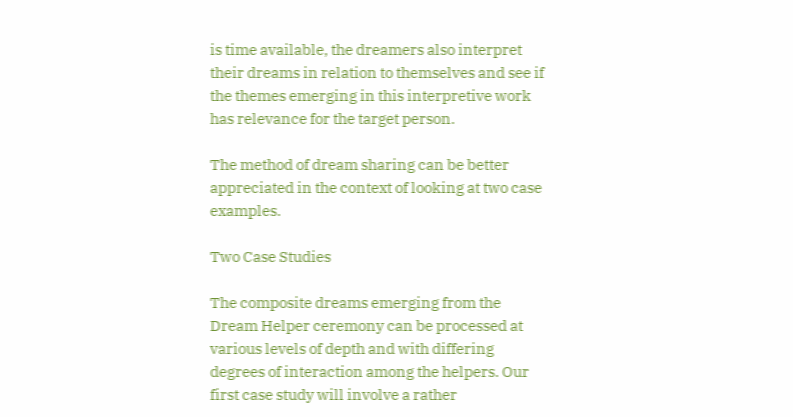is time available, the dreamers also interpret their dreams in relation to themselves and see if the themes emerging in this interpretive work has relevance for the target person.

The method of dream sharing can be better appreciated in the context of looking at two case examples.

Two Case Studies

The composite dreams emerging from the Dream Helper ceremony can be processed at various levels of depth and with differing degrees of interaction among the helpers. Our first case study will involve a rather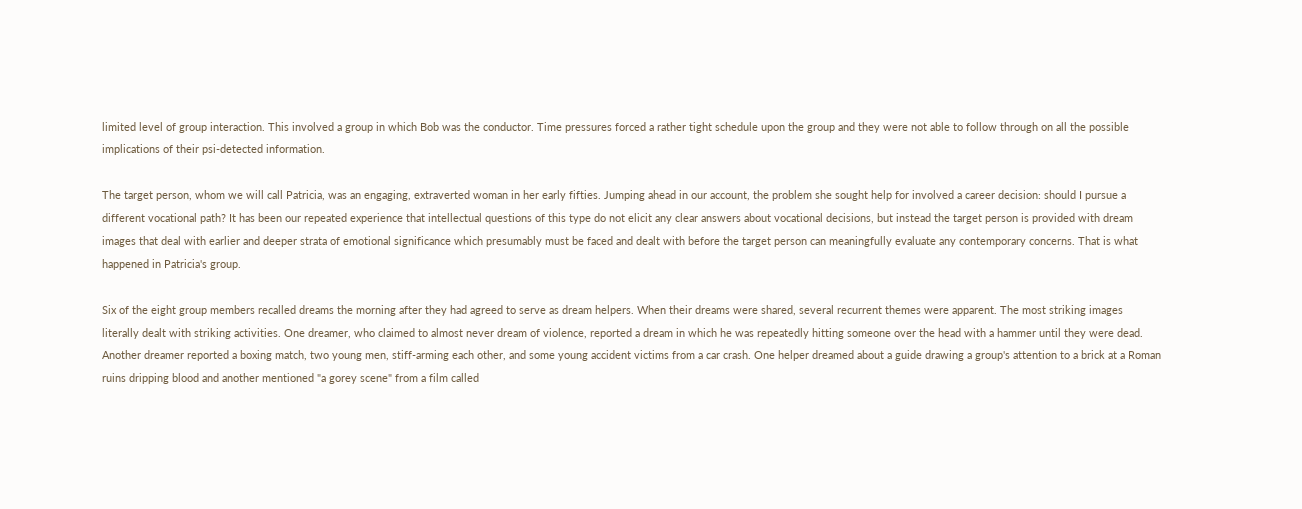limited level of group interaction. This involved a group in which Bob was the conductor. Time pressures forced a rather tight schedule upon the group and they were not able to follow through on all the possible implications of their psi-detected information.

The target person, whom we will call Patricia, was an engaging, extraverted woman in her early fifties. Jumping ahead in our account, the problem she sought help for involved a career decision: should I pursue a different vocational path? It has been our repeated experience that intellectual questions of this type do not elicit any clear answers about vocational decisions, but instead the target person is provided with dream images that deal with earlier and deeper strata of emotional significance which presumably must be faced and dealt with before the target person can meaningfully evaluate any contemporary concerns. That is what happened in Patricia's group.

Six of the eight group members recalled dreams the morning after they had agreed to serve as dream helpers. When their dreams were shared, several recurrent themes were apparent. The most striking images literally dealt with striking activities. One dreamer, who claimed to almost never dream of violence, reported a dream in which he was repeatedly hitting someone over the head with a hammer until they were dead. Another dreamer reported a boxing match, two young men, stiff-arming each other, and some young accident victims from a car crash. One helper dreamed about a guide drawing a group's attention to a brick at a Roman ruins dripping blood and another mentioned "a gorey scene" from a film called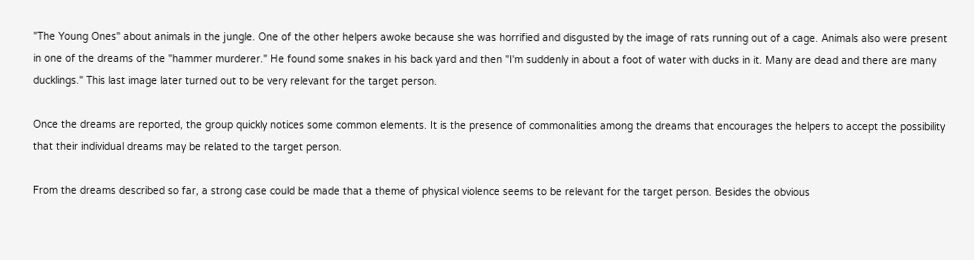"The Young Ones" about animals in the jungle. One of the other helpers awoke because she was horrified and disgusted by the image of rats running out of a cage. Animals also were present in one of the dreams of the "hammer murderer." He found some snakes in his back yard and then "I'm suddenly in about a foot of water with ducks in it. Many are dead and there are many ducklings." This last image later turned out to be very relevant for the target person.

Once the dreams are reported, the group quickly notices some common elements. It is the presence of commonalities among the dreams that encourages the helpers to accept the possibility that their individual dreams may be related to the target person.

From the dreams described so far, a strong case could be made that a theme of physical violence seems to be relevant for the target person. Besides the obvious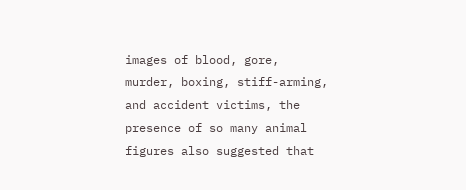images of blood, gore, murder, boxing, stiff-arming, and accident victims, the presence of so many animal figures also suggested that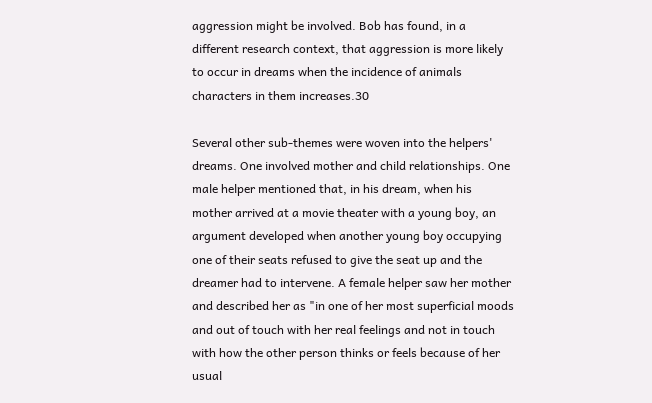aggression might be involved. Bob has found, in a different research context, that aggression is more likely to occur in dreams when the incidence of animals characters in them increases.30

Several other sub-themes were woven into the helpers' dreams. One involved mother and child relationships. One male helper mentioned that, in his dream, when his mother arrived at a movie theater with a young boy, an argument developed when another young boy occupying one of their seats refused to give the seat up and the dreamer had to intervene. A female helper saw her mother and described her as "in one of her most superficial moods and out of touch with her real feelings and not in touch with how the other person thinks or feels because of her usual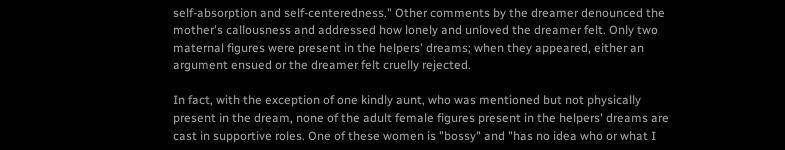self-absorption and self-centeredness." Other comments by the dreamer denounced the mother's callousness and addressed how lonely and unloved the dreamer felt. Only two maternal figures were present in the helpers' dreams; when they appeared, either an argument ensued or the dreamer felt cruelly rejected.

In fact, with the exception of one kindly aunt, who was mentioned but not physically present in the dream, none of the adult female figures present in the helpers' dreams are cast in supportive roles. One of these women is "bossy" and "has no idea who or what I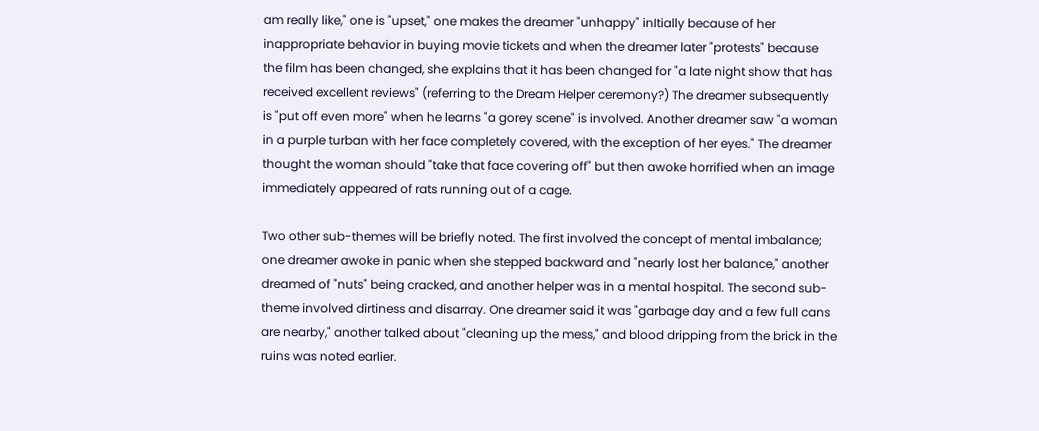am really like," one is "upset," one makes the dreamer "unhappy" inItially because of her inappropriate behavior in buying movie tickets and when the dreamer later "protests" because the film has been changed, she explains that it has been changed for "a late night show that has received excellent reviews" (referring to the Dream Helper ceremony?) The dreamer subsequently is "put off even more" when he learns "a gorey scene" is involved. Another dreamer saw "a woman in a purple turban with her face completely covered, with the exception of her eyes." The dreamer thought the woman should "take that face covering off" but then awoke horrified when an image immediately appeared of rats running out of a cage.

Two other sub-themes will be briefly noted. The first involved the concept of mental imbalance; one dreamer awoke in panic when she stepped backward and "nearly lost her balance," another dreamed of "nuts" being cracked, and another helper was in a mental hospital. The second sub-theme involved dirtiness and disarray. One dreamer said it was "garbage day and a few full cans are nearby," another talked about "cleaning up the mess," and blood dripping from the brick in the ruins was noted earlier.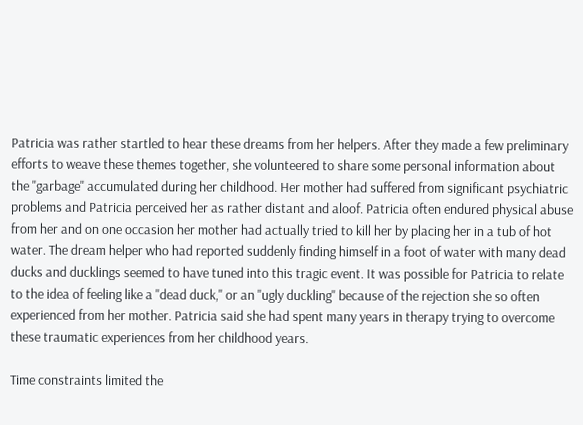Patricia was rather startled to hear these dreams from her helpers. After they made a few preliminary efforts to weave these themes together, she volunteered to share some personal information about the "garbage" accumulated during her childhood. Her mother had suffered from significant psychiatric problems and Patricia perceived her as rather distant and aloof. Patricia often endured physical abuse from her and on one occasion her mother had actually tried to kill her by placing her in a tub of hot water. The dream helper who had reported suddenly finding himself in a foot of water with many dead ducks and ducklings seemed to have tuned into this tragic event. It was possible for Patricia to relate to the idea of feeling like a "dead duck," or an "ugly duckling" because of the rejection she so often experienced from her mother. Patricia said she had spent many years in therapy trying to overcome these traumatic experiences from her childhood years.

Time constraints limited the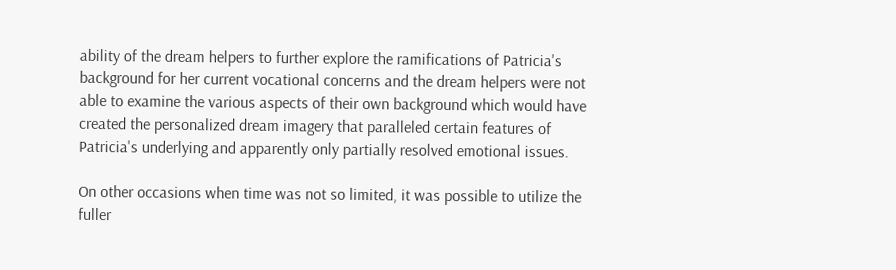ability of the dream helpers to further explore the ramifications of Patricia's background for her current vocational concerns and the dream helpers were not able to examine the various aspects of their own background which would have created the personalized dream imagery that paralleled certain features of Patricia's underlying and apparently only partially resolved emotional issues.

On other occasions when time was not so limited, it was possible to utilize the fuller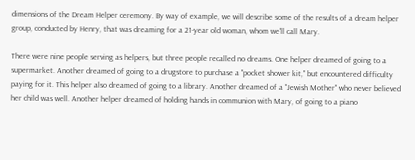dimensions of the Dream Helper ceremony. By way of example, we will describe some of the results of a dream helper group, conducted by Henry, that was dreaming for a 21-year old woman, whom we'll call Mary.

There were nine people serving as helpers, but three people recalled no dreams. One helper dreamed of going to a supermarket. Another dreamed of going to a drugstore to purchase a "pocket shower kit," but encountered difficulty paying for it. This helper also dreamed of going to a library. Another dreamed of a "Jewish Mother" who never believed her child was well. Another helper dreamed of holding hands in communion with Mary, of going to a piano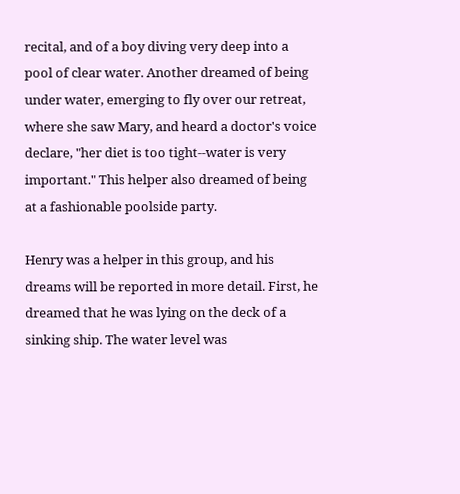recital, and of a boy diving very deep into a pool of clear water. Another dreamed of being under water, emerging to fly over our retreat, where she saw Mary, and heard a doctor's voice declare, "her diet is too tight--water is very important." This helper also dreamed of being at a fashionable poolside party.

Henry was a helper in this group, and his dreams will be reported in more detail. First, he dreamed that he was lying on the deck of a sinking ship. The water level was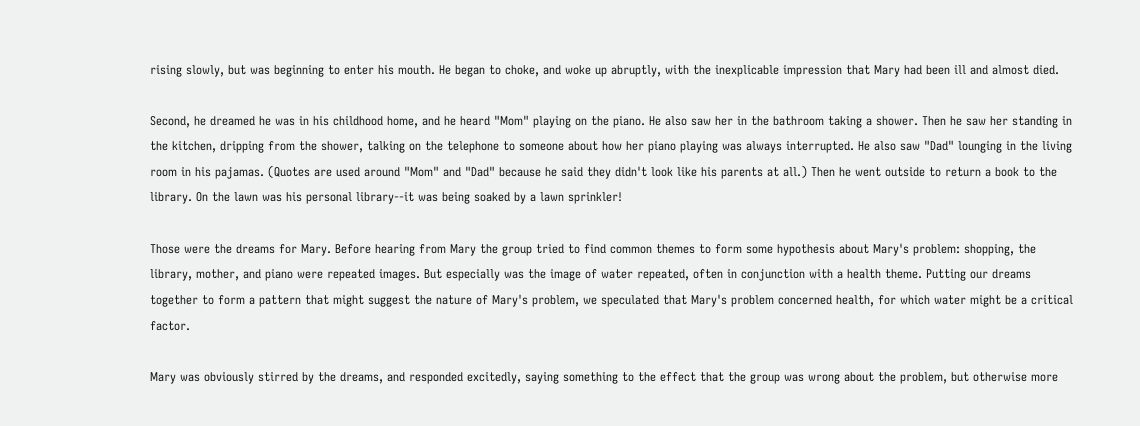rising slowly, but was beginning to enter his mouth. He began to choke, and woke up abruptly, with the inexplicable impression that Mary had been ill and almost died.

Second, he dreamed he was in his childhood home, and he heard "Mom" playing on the piano. He also saw her in the bathroom taking a shower. Then he saw her standing in the kitchen, dripping from the shower, talking on the telephone to someone about how her piano playing was always interrupted. He also saw "Dad" lounging in the living room in his pajamas. (Quotes are used around "Mom" and "Dad" because he said they didn't look like his parents at all.) Then he went outside to return a book to the library. On the lawn was his personal library--it was being soaked by a lawn sprinkler!

Those were the dreams for Mary. Before hearing from Mary the group tried to find common themes to form some hypothesis about Mary's problem: shopping, the library, mother, and piano were repeated images. But especially was the image of water repeated, often in conjunction with a health theme. Putting our dreams together to form a pattern that might suggest the nature of Mary's problem, we speculated that Mary's problem concerned health, for which water might be a critical factor.

Mary was obviously stirred by the dreams, and responded excitedly, saying something to the effect that the group was wrong about the problem, but otherwise more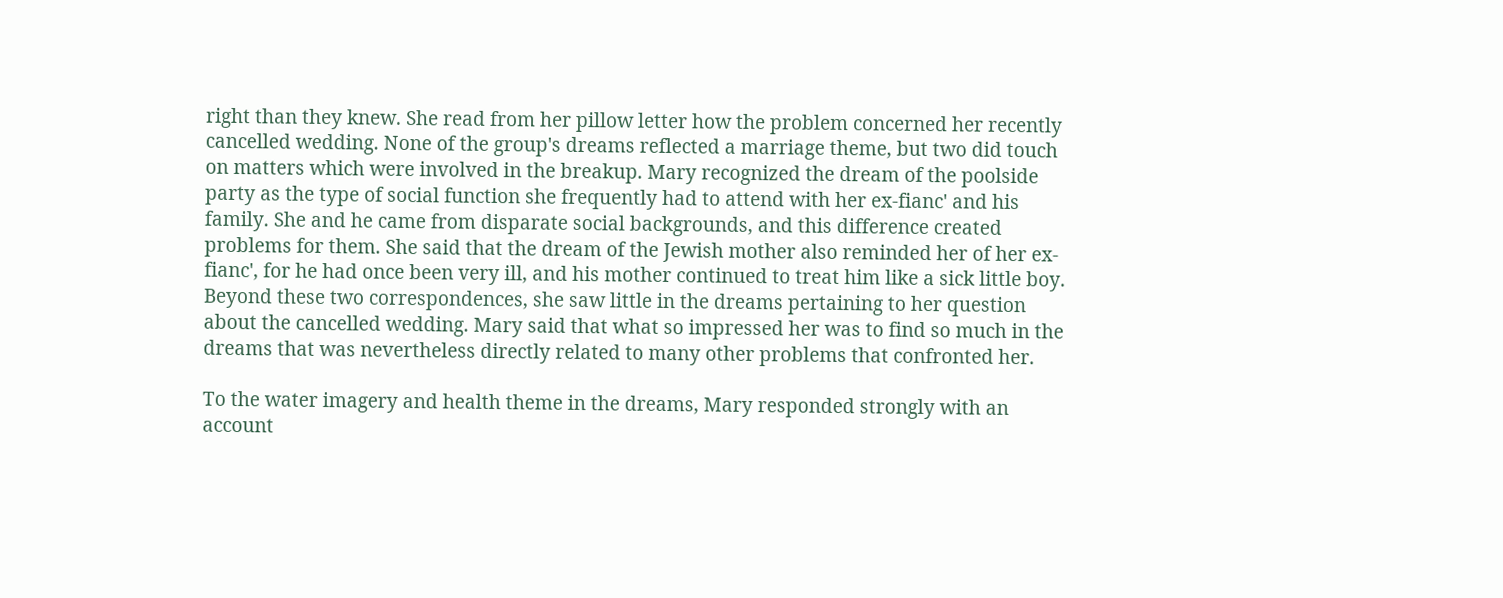right than they knew. She read from her pillow letter how the problem concerned her recently cancelled wedding. None of the group's dreams reflected a marriage theme, but two did touch on matters which were involved in the breakup. Mary recognized the dream of the poolside party as the type of social function she frequently had to attend with her ex-fianc' and his family. She and he came from disparate social backgrounds, and this difference created problems for them. She said that the dream of the Jewish mother also reminded her of her ex-fianc', for he had once been very ill, and his mother continued to treat him like a sick little boy. Beyond these two correspondences, she saw little in the dreams pertaining to her question about the cancelled wedding. Mary said that what so impressed her was to find so much in the dreams that was nevertheless directly related to many other problems that confronted her.

To the water imagery and health theme in the dreams, Mary responded strongly with an account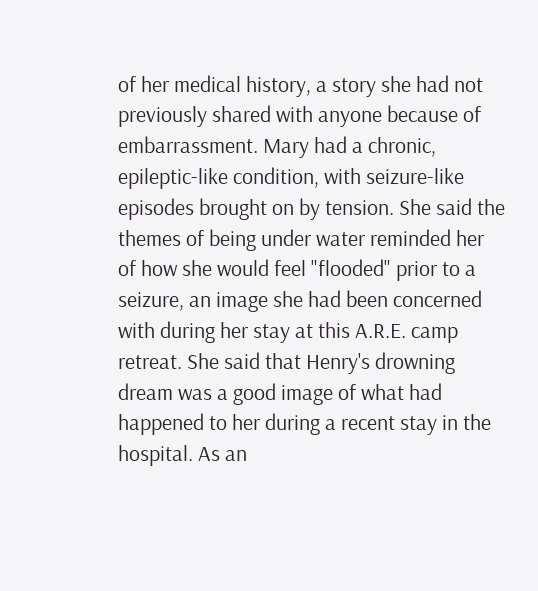of her medical history, a story she had not previously shared with anyone because of embarrassment. Mary had a chronic, epileptic-like condition, with seizure-like episodes brought on by tension. She said the themes of being under water reminded her of how she would feel "flooded" prior to a seizure, an image she had been concerned with during her stay at this A.R.E. camp retreat. She said that Henry's drowning dream was a good image of what had happened to her during a recent stay in the hospital. As an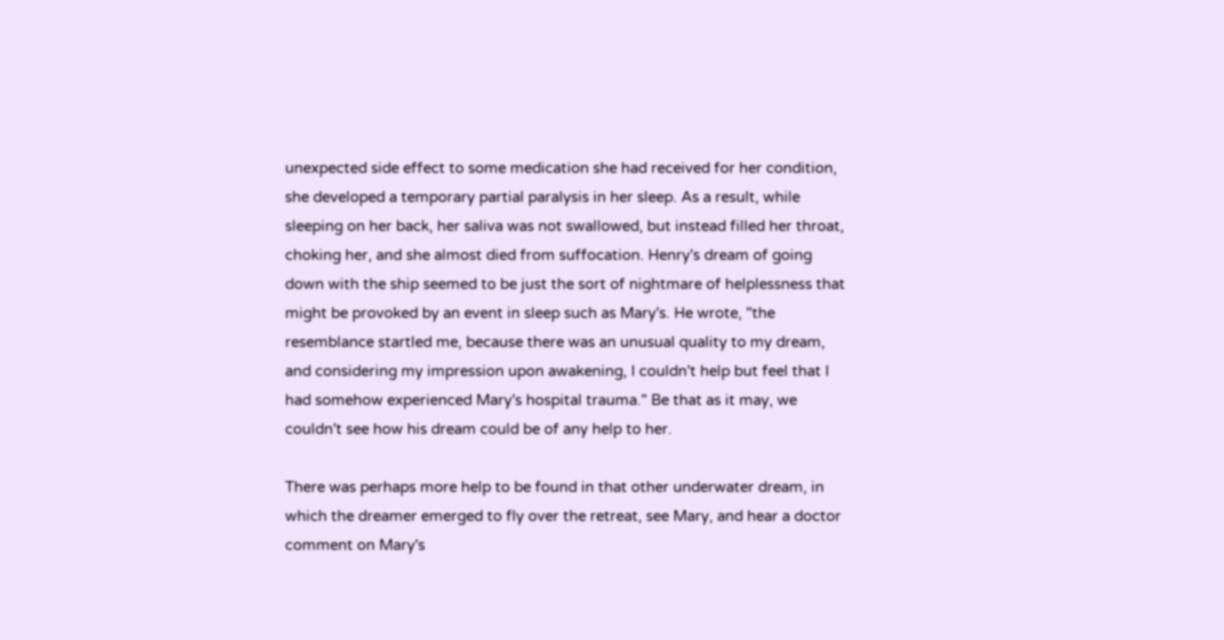unexpected side effect to some medication she had received for her condition, she developed a temporary partial paralysis in her sleep. As a result, while sleeping on her back, her saliva was not swallowed, but instead filled her throat, choking her, and she almost died from suffocation. Henry's dream of going down with the ship seemed to be just the sort of nightmare of helplessness that might be provoked by an event in sleep such as Mary's. He wrote, "the resemblance startled me, because there was an unusual quality to my dream, and considering my impression upon awakening, I couldn't help but feel that I had somehow experienced Mary's hospital trauma." Be that as it may, we couldn't see how his dream could be of any help to her.

There was perhaps more help to be found in that other underwater dream, in which the dreamer emerged to fly over the retreat, see Mary, and hear a doctor comment on Mary's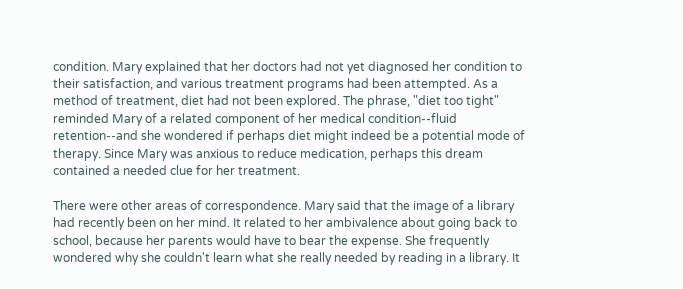condition. Mary explained that her doctors had not yet diagnosed her condition to their satisfaction, and various treatment programs had been attempted. As a method of treatment, diet had not been explored. The phrase, "diet too tight" reminded Mary of a related component of her medical condition--fluid retention--and she wondered if perhaps diet might indeed be a potential mode of therapy. Since Mary was anxious to reduce medication, perhaps this dream contained a needed clue for her treatment.

There were other areas of correspondence. Mary said that the image of a library had recently been on her mind. It related to her ambivalence about going back to school, because her parents would have to bear the expense. She frequently wondered why she couldn't learn what she really needed by reading in a library. It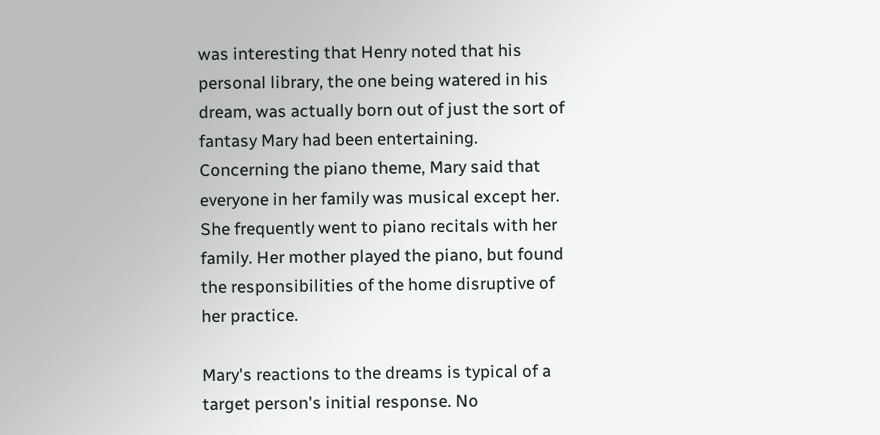was interesting that Henry noted that his personal library, the one being watered in his dream, was actually born out of just the sort of fantasy Mary had been entertaining. Concerning the piano theme, Mary said that everyone in her family was musical except her. She frequently went to piano recitals with her family. Her mother played the piano, but found the responsibilities of the home disruptive of her practice.

Mary's reactions to the dreams is typical of a target person's initial response. No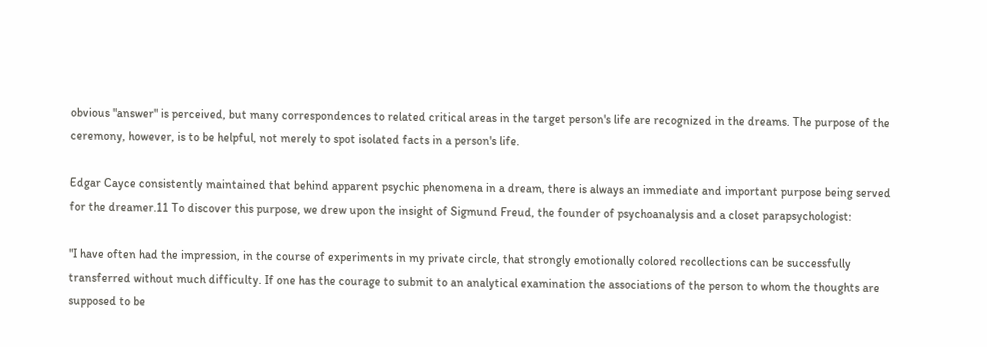obvious "answer" is perceived, but many correspondences to related critical areas in the target person's life are recognized in the dreams. The purpose of the ceremony, however, is to be helpful, not merely to spot isolated facts in a person's life.

Edgar Cayce consistently maintained that behind apparent psychic phenomena in a dream, there is always an immediate and important purpose being served for the dreamer.11 To discover this purpose, we drew upon the insight of Sigmund Freud, the founder of psychoanalysis and a closet parapsychologist:

"I have often had the impression, in the course of experiments in my private circle, that strongly emotionally colored recollections can be successfully transferred without much difficulty. If one has the courage to submit to an analytical examination the associations of the person to whom the thoughts are supposed to be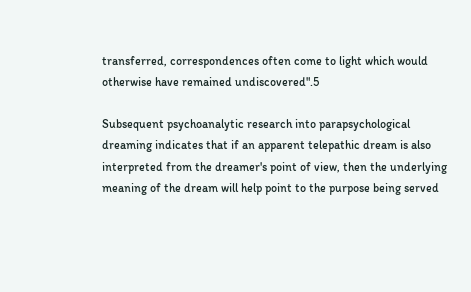transferred, correspondences often come to light which would otherwise have remained undiscovered".5

Subsequent psychoanalytic research into parapsychological dreaming indicates that if an apparent telepathic dream is also interpreted from the dreamer's point of view, then the underlying meaning of the dream will help point to the purpose being served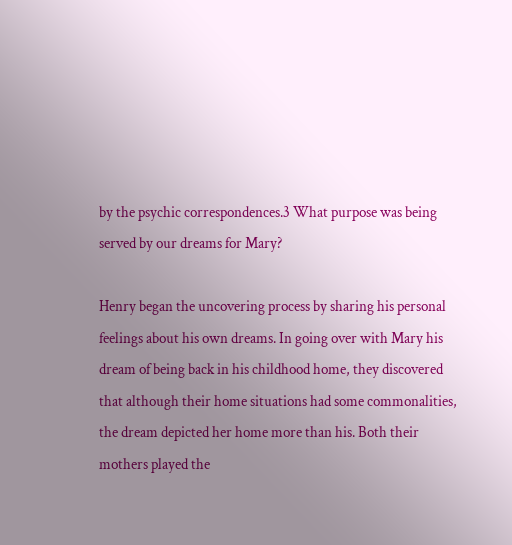by the psychic correspondences.3 What purpose was being served by our dreams for Mary?

Henry began the uncovering process by sharing his personal feelings about his own dreams. In going over with Mary his dream of being back in his childhood home, they discovered that although their home situations had some commonalities, the dream depicted her home more than his. Both their mothers played the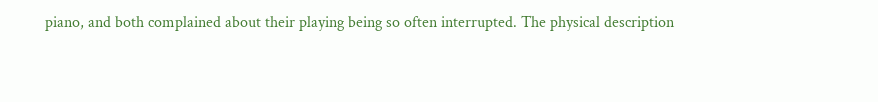piano, and both complained about their playing being so often interrupted. The physical description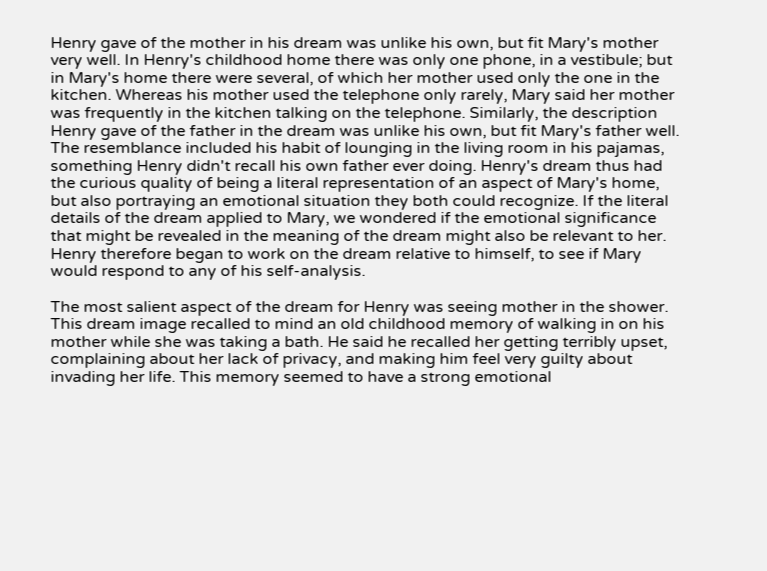Henry gave of the mother in his dream was unlike his own, but fit Mary's mother very well. In Henry's childhood home there was only one phone, in a vestibule; but in Mary's home there were several, of which her mother used only the one in the kitchen. Whereas his mother used the telephone only rarely, Mary said her mother was frequently in the kitchen talking on the telephone. Similarly, the description Henry gave of the father in the dream was unlike his own, but fit Mary's father well. The resemblance included his habit of lounging in the living room in his pajamas, something Henry didn't recall his own father ever doing. Henry's dream thus had the curious quality of being a literal representation of an aspect of Mary's home, but also portraying an emotional situation they both could recognize. If the literal details of the dream applied to Mary, we wondered if the emotional significance that might be revealed in the meaning of the dream might also be relevant to her. Henry therefore began to work on the dream relative to himself, to see if Mary would respond to any of his self-analysis.

The most salient aspect of the dream for Henry was seeing mother in the shower. This dream image recalled to mind an old childhood memory of walking in on his mother while she was taking a bath. He said he recalled her getting terribly upset, complaining about her lack of privacy, and making him feel very guilty about invading her life. This memory seemed to have a strong emotional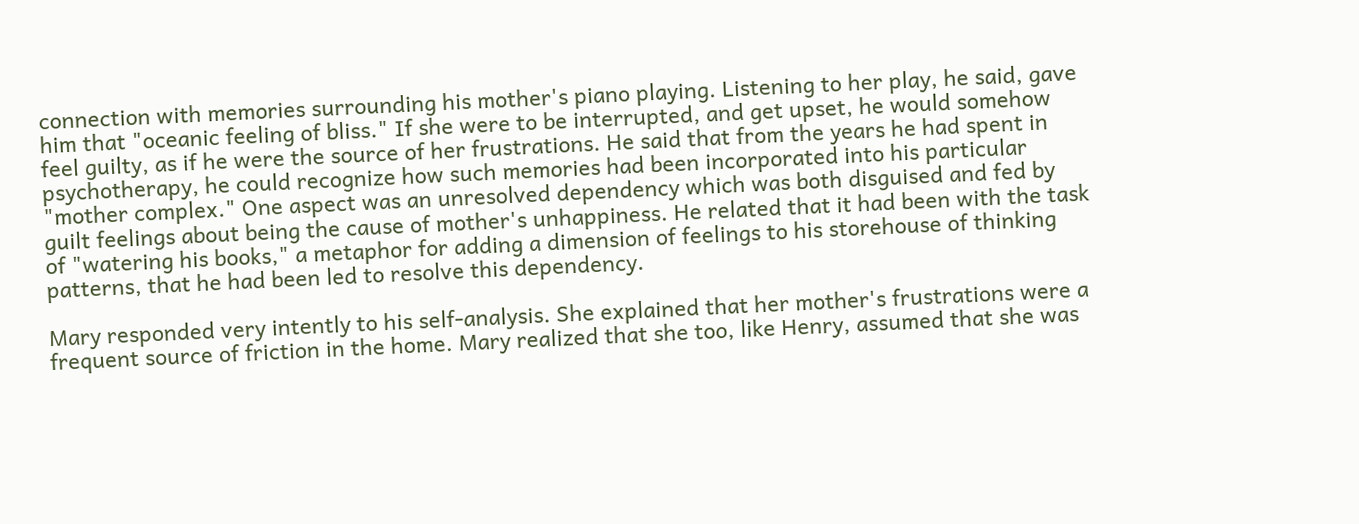connection with memories surrounding his mother's piano playing. Listening to her play, he said, gave him that "oceanic feeling of bliss." If she were to be interrupted, and get upset, he would somehow feel guilty, as if he were the source of her frustrations. He said that from the years he had spent in psychotherapy, he could recognize how such memories had been incorporated into his particular "mother complex." One aspect was an unresolved dependency which was both disguised and fed by guilt feelings about being the cause of mother's unhappiness. He related that it had been with the task of "watering his books," a metaphor for adding a dimension of feelings to his storehouse of thinking patterns, that he had been led to resolve this dependency.

Mary responded very intently to his self-analysis. She explained that her mother's frustrations were a frequent source of friction in the home. Mary realized that she too, like Henry, assumed that she was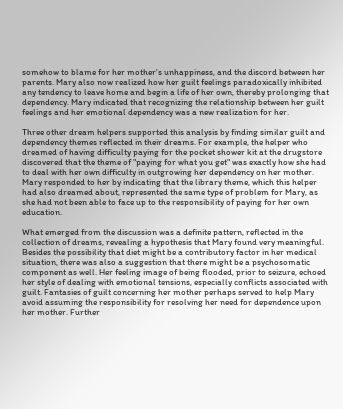somehow to blame for her mother's unhappiness, and the discord between her parents. Mary also now realized how her guilt feelings paradoxically inhibited any tendency to leave home and begin a life of her own, thereby prolonging that dependency. Mary indicated that recognizing the relationship between her guilt feelings and her emotional dependency was a new realization for her.

Three other dream helpers supported this analysis by finding similar guilt and dependency themes reflected in their dreams. For example, the helper who dreamed of having difficulty paying for the pocket shower kit at the drugstore discovered that the theme of "paying for what you get" was exactly how she had to deal with her own difficulty in outgrowing her dependency on her mother. Mary responded to her by indicating that the library theme, which this helper had also dreamed about, represented the same type of problem for Mary, as she had not been able to face up to the responsibility of paying for her own education.

What emerged from the discussion was a definite pattern, reflected in the collection of dreams, revealing a hypothesis that Mary found very meaningful. Besides the possibility that diet might be a contributory factor in her medical situation, there was also a suggestion that there might be a psychosomatic component as well. Her feeling image of being flooded, prior to seizure, echoed her style of dealing with emotional tensions, especially conflicts associated with guilt. Fantasies of guilt concerning her mother perhaps served to help Mary avoid assuming the responsibility for resolving her need for dependence upon her mother. Further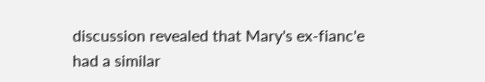discussion revealed that Mary's ex-fianc'e had a similar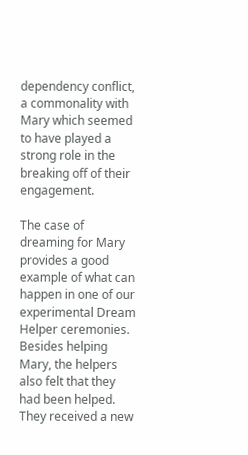dependency conflict, a commonality with Mary which seemed to have played a strong role in the breaking off of their engagement.

The case of dreaming for Mary provides a good example of what can happen in one of our experimental Dream Helper ceremonies. Besides helping Mary, the helpers also felt that they had been helped. They received a new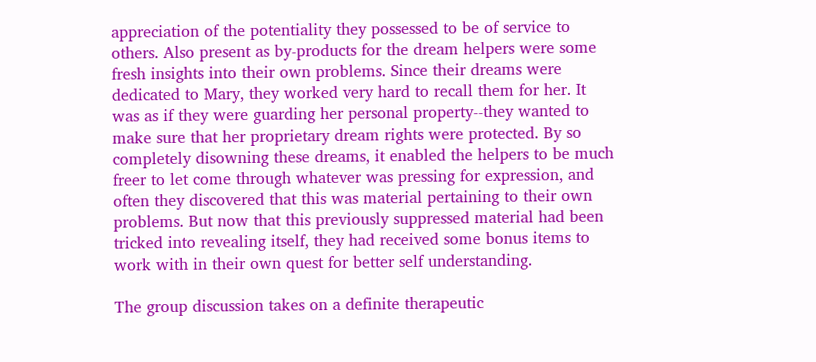appreciation of the potentiality they possessed to be of service to others. Also present as by-products for the dream helpers were some fresh insights into their own problems. Since their dreams were dedicated to Mary, they worked very hard to recall them for her. It was as if they were guarding her personal property--they wanted to make sure that her proprietary dream rights were protected. By so completely disowning these dreams, it enabled the helpers to be much freer to let come through whatever was pressing for expression, and often they discovered that this was material pertaining to their own problems. But now that this previously suppressed material had been tricked into revealing itself, they had received some bonus items to work with in their own quest for better self understanding.

The group discussion takes on a definite therapeutic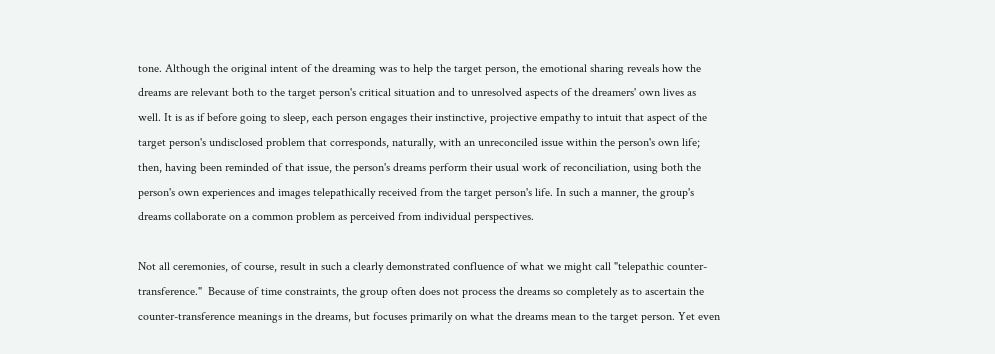tone. Although the original intent of the dreaming was to help the target person, the emotional sharing reveals how the dreams are relevant both to the target person's critical situation and to unresolved aspects of the dreamers' own lives as well. It is as if before going to sleep, each person engages their instinctive, projective empathy to intuit that aspect of the target person's undisclosed problem that corresponds, naturally, with an unreconciled issue within the person's own life; then, having been reminded of that issue, the person's dreams perform their usual work of reconciliation, using both the person's own experiences and images telepathically received from the target person's life. In such a manner, the group's dreams collaborate on a common problem as perceived from individual perspectives.

Not all ceremonies, of course, result in such a clearly demonstrated confluence of what we might call "telepathic counter-transference."  Because of time constraints, the group often does not process the dreams so completely as to ascertain the counter-transference meanings in the dreams, but focuses primarily on what the dreams mean to the target person. Yet even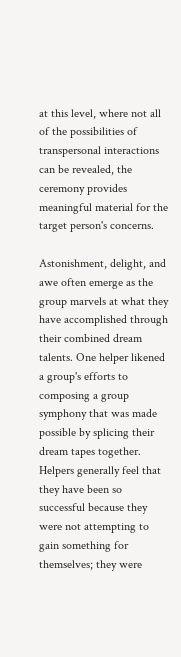at this level, where not all of the possibilities of transpersonal interactions can be revealed, the ceremony provides meaningful material for the target person's concerns.

Astonishment, delight, and awe often emerge as the group marvels at what they have accomplished through their combined dream talents. One helper likened a group's efforts to composing a group symphony that was made possible by splicing their dream tapes together. Helpers generally feel that they have been so successful because they were not attempting to gain something for themselves; they were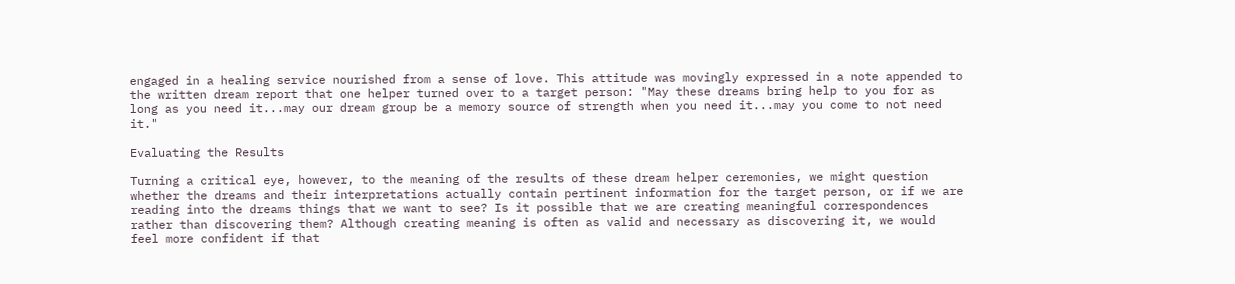engaged in a healing service nourished from a sense of love. This attitude was movingly expressed in a note appended to the written dream report that one helper turned over to a target person: "May these dreams bring help to you for as long as you need it...may our dream group be a memory source of strength when you need it...may you come to not need it."

Evaluating the Results

Turning a critical eye, however, to the meaning of the results of these dream helper ceremonies, we might question whether the dreams and their interpretations actually contain pertinent information for the target person, or if we are reading into the dreams things that we want to see? Is it possible that we are creating meaningful correspondences rather than discovering them? Although creating meaning is often as valid and necessary as discovering it, we would feel more confident if that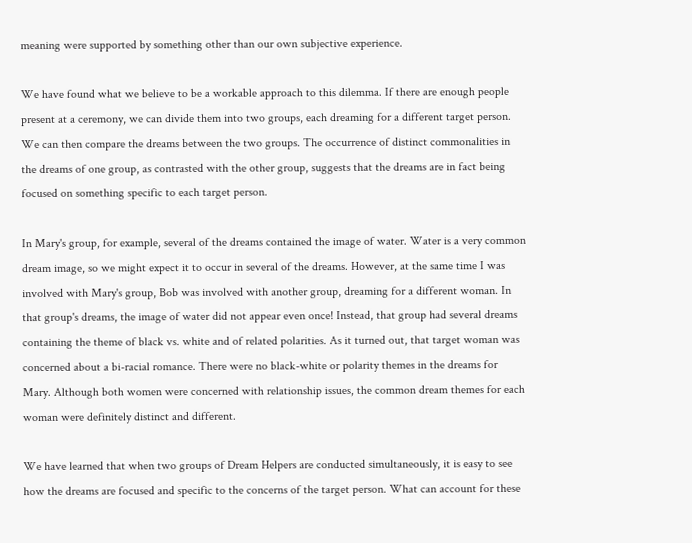meaning were supported by something other than our own subjective experience.

We have found what we believe to be a workable approach to this dilemma. If there are enough people present at a ceremony, we can divide them into two groups, each dreaming for a different target person. We can then compare the dreams between the two groups. The occurrence of distinct commonalities in the dreams of one group, as contrasted with the other group, suggests that the dreams are in fact being focused on something specific to each target person.

In Mary's group, for example, several of the dreams contained the image of water. Water is a very common dream image, so we might expect it to occur in several of the dreams. However, at the same time I was involved with Mary's group, Bob was involved with another group, dreaming for a different woman. In that group's dreams, the image of water did not appear even once! Instead, that group had several dreams containing the theme of black vs. white and of related polarities. As it turned out, that target woman was concerned about a bi-racial romance. There were no black-white or polarity themes in the dreams for Mary. Although both women were concerned with relationship issues, the common dream themes for each woman were definitely distinct and different.

We have learned that when two groups of Dream Helpers are conducted simultaneously, it is easy to see how the dreams are focused and specific to the concerns of the target person. What can account for these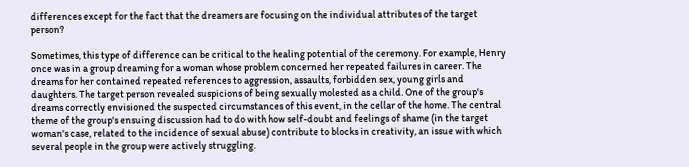differences except for the fact that the dreamers are focusing on the individual attributes of the target person?

Sometimes, this type of difference can be critical to the healing potential of the ceremony. For example, Henry once was in a group dreaming for a woman whose problem concerned her repeated failures in career. The dreams for her contained repeated references to aggression, assaults, forbidden sex, young girls and daughters. The target person revealed suspicions of being sexually molested as a child. One of the group's dreams correctly envisioned the suspected circumstances of this event, in the cellar of the home. The central theme of the group's ensuing discussion had to do with how self-doubt and feelings of shame (in the target woman's case, related to the incidence of sexual abuse) contribute to blocks in creativity, an issue with which several people in the group were actively struggling.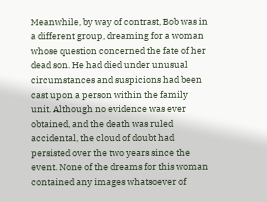Meanwhile, by way of contrast, Bob was in a different group, dreaming for a woman whose question concerned the fate of her dead son. He had died under unusual circumstances and suspicions had been cast upon a person within the family unit. Although no evidence was ever obtained, and the death was ruled accidental, the cloud of doubt had persisted over the two years since the event. None of the dreams for this woman contained any images whatsoever of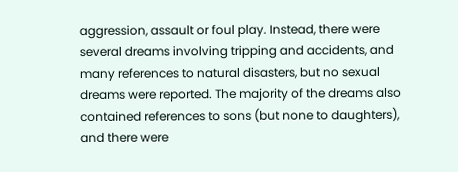aggression, assault or foul play. Instead, there were several dreams involving tripping and accidents, and many references to natural disasters, but no sexual dreams were reported. The majority of the dreams also contained references to sons (but none to daughters), and there were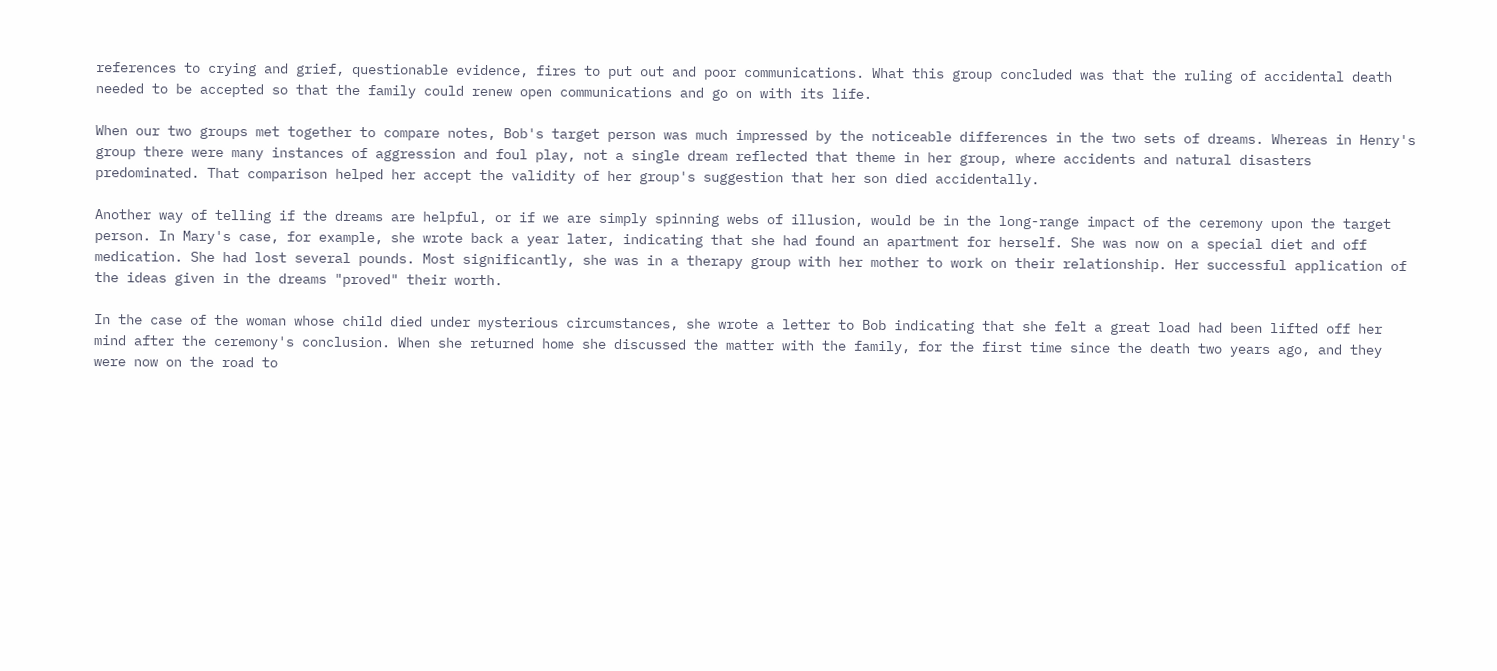references to crying and grief, questionable evidence, fires to put out and poor communications. What this group concluded was that the ruling of accidental death needed to be accepted so that the family could renew open communications and go on with its life.

When our two groups met together to compare notes, Bob's target person was much impressed by the noticeable differences in the two sets of dreams. Whereas in Henry's group there were many instances of aggression and foul play, not a single dream reflected that theme in her group, where accidents and natural disasters predominated. That comparison helped her accept the validity of her group's suggestion that her son died accidentally.

Another way of telling if the dreams are helpful, or if we are simply spinning webs of illusion, would be in the long-range impact of the ceremony upon the target person. In Mary's case, for example, she wrote back a year later, indicating that she had found an apartment for herself. She was now on a special diet and off medication. She had lost several pounds. Most significantly, she was in a therapy group with her mother to work on their relationship. Her successful application of the ideas given in the dreams "proved" their worth.

In the case of the woman whose child died under mysterious circumstances, she wrote a letter to Bob indicating that she felt a great load had been lifted off her mind after the ceremony's conclusion. When she returned home she discussed the matter with the family, for the first time since the death two years ago, and they were now on the road to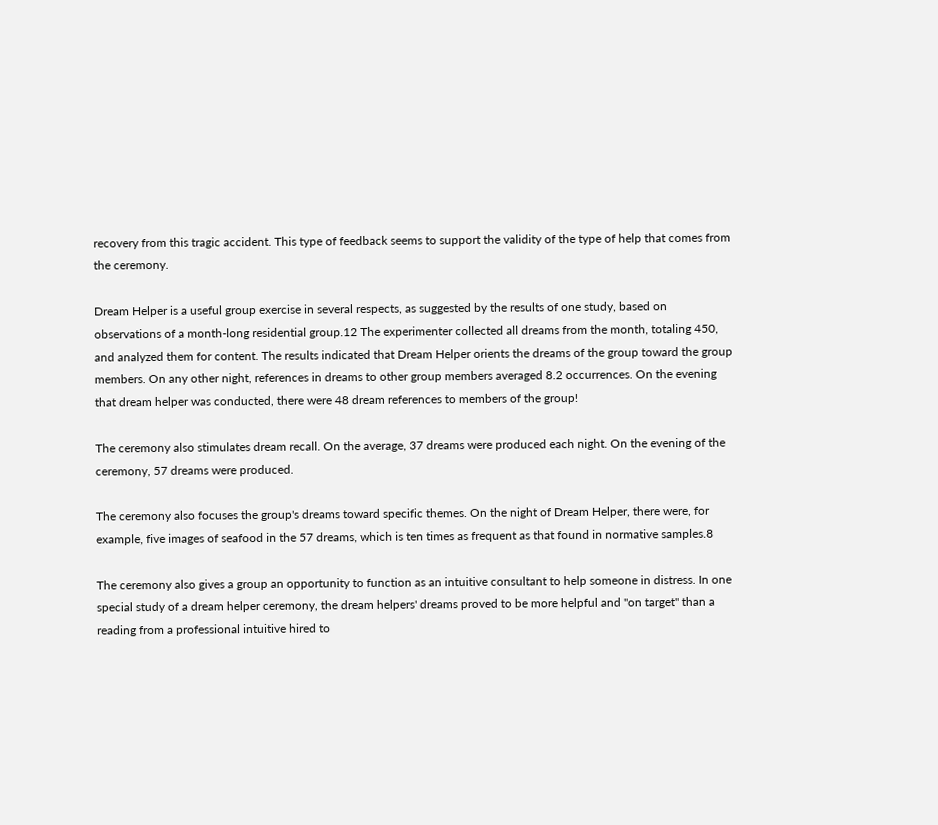recovery from this tragic accident. This type of feedback seems to support the validity of the type of help that comes from the ceremony.

Dream Helper is a useful group exercise in several respects, as suggested by the results of one study, based on observations of a month-long residential group.12 The experimenter collected all dreams from the month, totaling 450, and analyzed them for content. The results indicated that Dream Helper orients the dreams of the group toward the group members. On any other night, references in dreams to other group members averaged 8.2 occurrences. On the evening that dream helper was conducted, there were 48 dream references to members of the group!

The ceremony also stimulates dream recall. On the average, 37 dreams were produced each night. On the evening of the ceremony, 57 dreams were produced.

The ceremony also focuses the group's dreams toward specific themes. On the night of Dream Helper, there were, for example, five images of seafood in the 57 dreams, which is ten times as frequent as that found in normative samples.8

The ceremony also gives a group an opportunity to function as an intuitive consultant to help someone in distress. In one special study of a dream helper ceremony, the dream helpers' dreams proved to be more helpful and "on target" than a reading from a professional intuitive hired to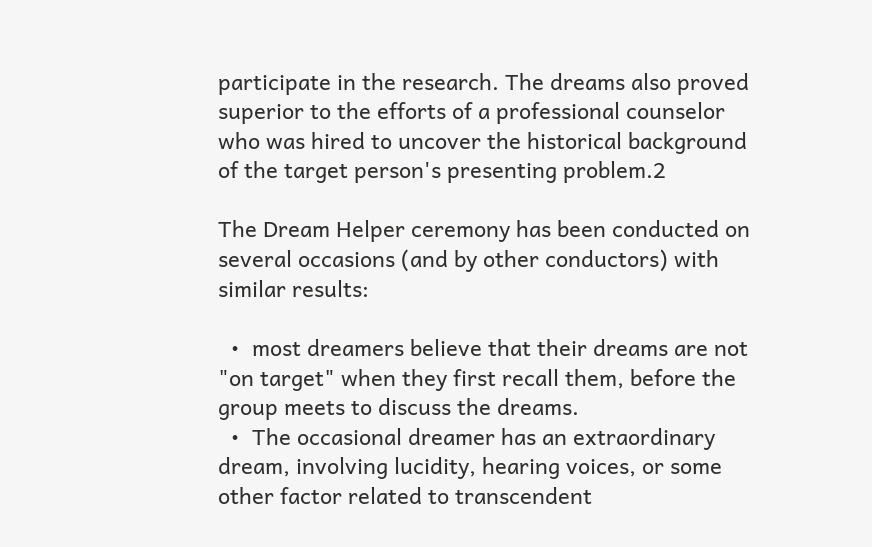participate in the research. The dreams also proved superior to the efforts of a professional counselor who was hired to uncover the historical background of the target person's presenting problem.2

The Dream Helper ceremony has been conducted on several occasions (and by other conductors) with similar results:

  •  most dreamers believe that their dreams are not "on target" when they first recall them, before the group meets to discuss the dreams.
  •  The occasional dreamer has an extraordinary dream, involving lucidity, hearing voices, or some other factor related to transcendent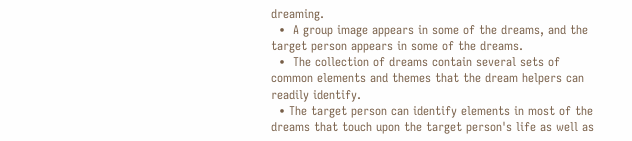dreaming.
  •  A group image appears in some of the dreams, and the target person appears in some of the dreams.
  •  The collection of dreams contain several sets of common elements and themes that the dream helpers can readily identify.
  • The target person can identify elements in most of the dreams that touch upon the target person's life as well as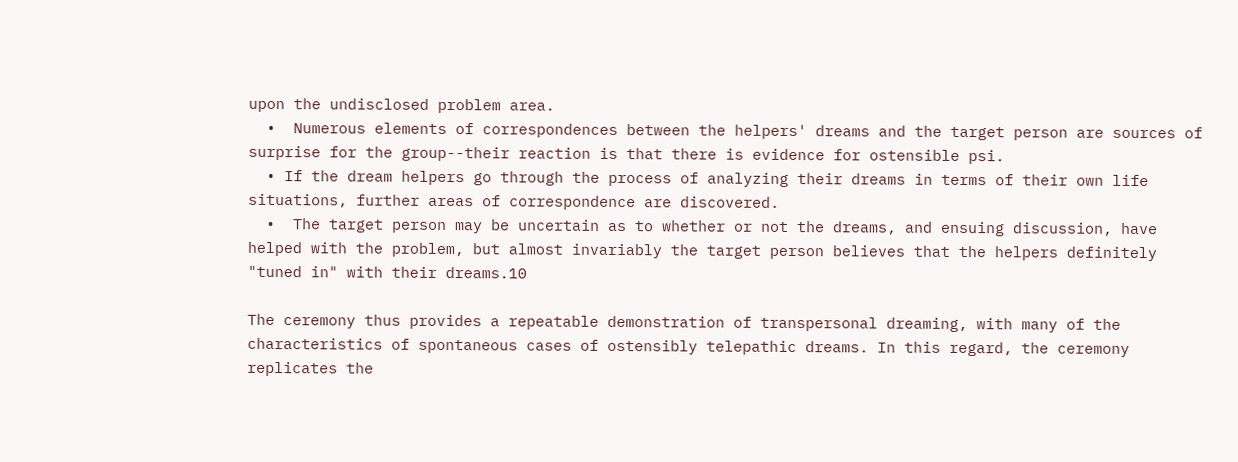upon the undisclosed problem area.
  •  Numerous elements of correspondences between the helpers' dreams and the target person are sources of surprise for the group--their reaction is that there is evidence for ostensible psi.
  • If the dream helpers go through the process of analyzing their dreams in terms of their own life situations, further areas of correspondence are discovered.
  •  The target person may be uncertain as to whether or not the dreams, and ensuing discussion, have helped with the problem, but almost invariably the target person believes that the helpers definitely "tuned in" with their dreams.10

The ceremony thus provides a repeatable demonstration of transpersonal dreaming, with many of the characteristics of spontaneous cases of ostensibly telepathic dreams. In this regard, the ceremony replicates the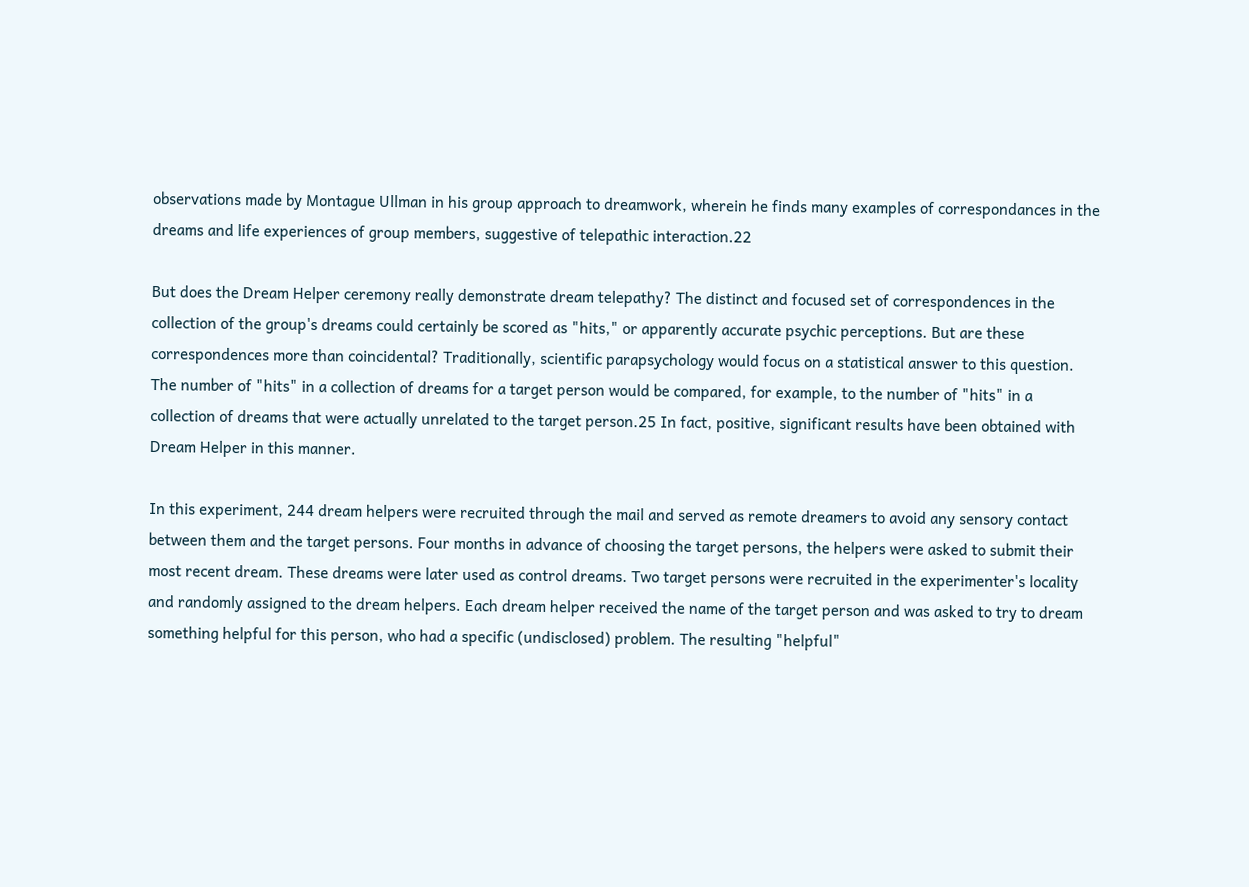observations made by Montague Ullman in his group approach to dreamwork, wherein he finds many examples of correspondances in the dreams and life experiences of group members, suggestive of telepathic interaction.22

But does the Dream Helper ceremony really demonstrate dream telepathy? The distinct and focused set of correspondences in the collection of the group's dreams could certainly be scored as "hits," or apparently accurate psychic perceptions. But are these correspondences more than coincidental? Traditionally, scientific parapsychology would focus on a statistical answer to this question. The number of "hits" in a collection of dreams for a target person would be compared, for example, to the number of "hits" in a collection of dreams that were actually unrelated to the target person.25 In fact, positive, significant results have been obtained with Dream Helper in this manner.

In this experiment, 244 dream helpers were recruited through the mail and served as remote dreamers to avoid any sensory contact between them and the target persons. Four months in advance of choosing the target persons, the helpers were asked to submit their most recent dream. These dreams were later used as control dreams. Two target persons were recruited in the experimenter's locality and randomly assigned to the dream helpers. Each dream helper received the name of the target person and was asked to try to dream something helpful for this person, who had a specific (undisclosed) problem. The resulting "helpful"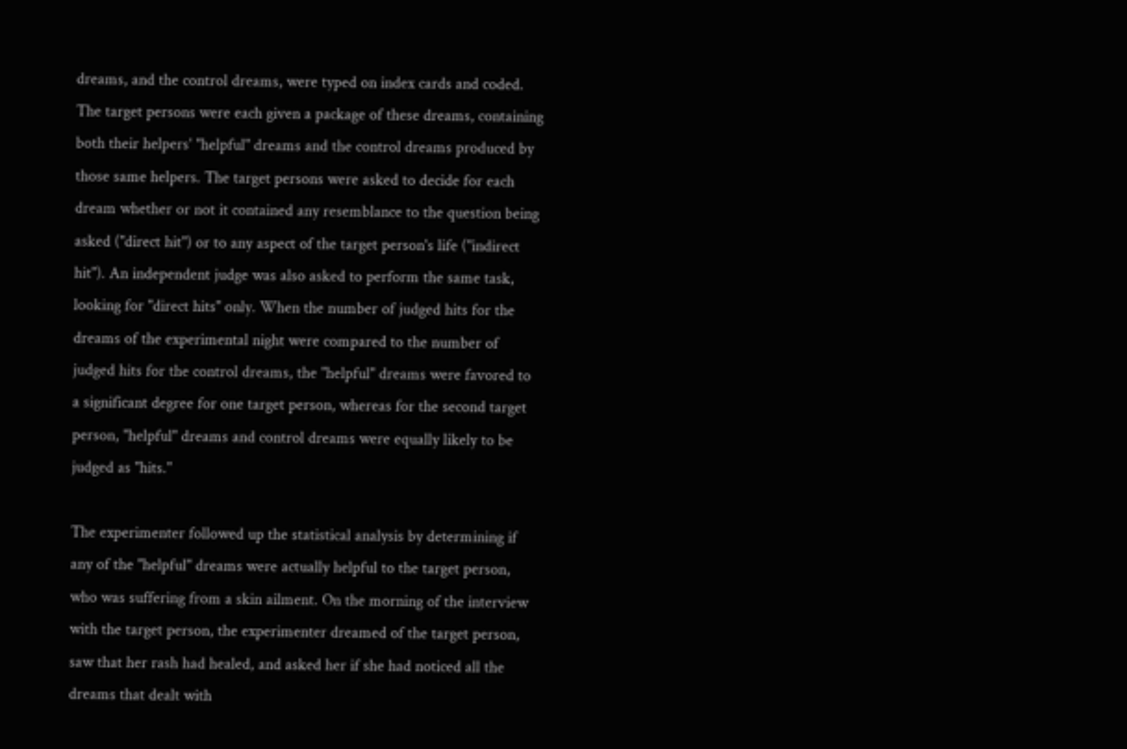dreams, and the control dreams, were typed on index cards and coded. The target persons were each given a package of these dreams, containing both their helpers' "helpful" dreams and the control dreams produced by those same helpers. The target persons were asked to decide for each dream whether or not it contained any resemblance to the question being asked ("direct hit") or to any aspect of the target person's life ("indirect hit"). An independent judge was also asked to perform the same task, looking for "direct hits" only. When the number of judged hits for the dreams of the experimental night were compared to the number of judged hits for the control dreams, the "helpful" dreams were favored to a significant degree for one target person, whereas for the second target person, "helpful" dreams and control dreams were equally likely to be judged as "hits."

The experimenter followed up the statistical analysis by determining if any of the "helpful" dreams were actually helpful to the target person, who was suffering from a skin ailment. On the morning of the interview with the target person, the experimenter dreamed of the target person, saw that her rash had healed, and asked her if she had noticed all the dreams that dealt with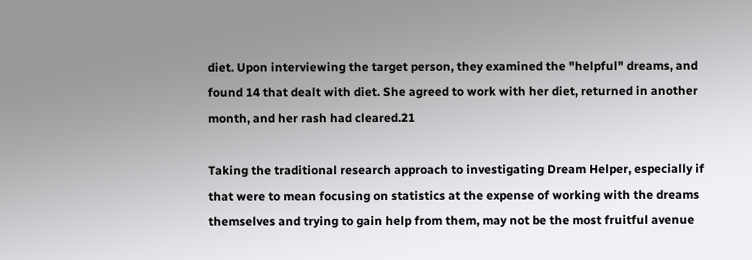diet. Upon interviewing the target person, they examined the "helpful" dreams, and found 14 that dealt with diet. She agreed to work with her diet, returned in another month, and her rash had cleared.21

Taking the traditional research approach to investigating Dream Helper, especially if that were to mean focusing on statistics at the expense of working with the dreams themselves and trying to gain help from them, may not be the most fruitful avenue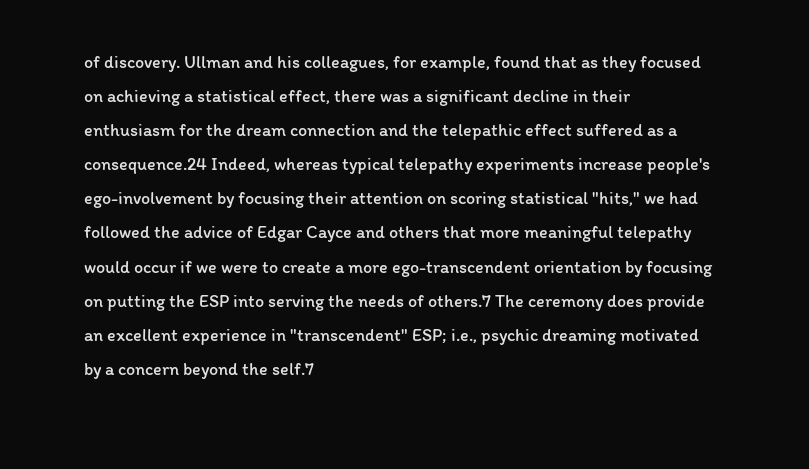of discovery. Ullman and his colleagues, for example, found that as they focused on achieving a statistical effect, there was a significant decline in their enthusiasm for the dream connection and the telepathic effect suffered as a consequence.24 Indeed, whereas typical telepathy experiments increase people's ego-involvement by focusing their attention on scoring statistical "hits," we had followed the advice of Edgar Cayce and others that more meaningful telepathy would occur if we were to create a more ego-transcendent orientation by focusing on putting the ESP into serving the needs of others.7 The ceremony does provide an excellent experience in "transcendent" ESP; i.e., psychic dreaming motivated by a concern beyond the self.7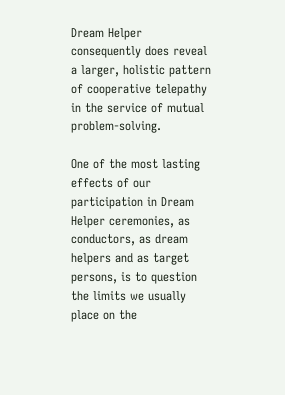Dream Helper consequently does reveal a larger, holistic pattern of cooperative telepathy in the service of mutual problem-solving.

One of the most lasting effects of our participation in Dream Helper ceremonies, as conductors, as dream helpers and as target persons, is to question the limits we usually place on the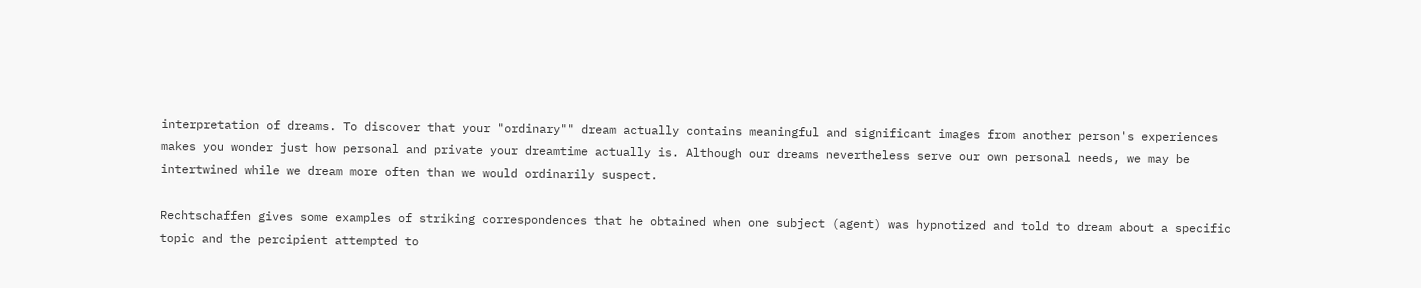interpretation of dreams. To discover that your "ordinary"" dream actually contains meaningful and significant images from another person's experiences makes you wonder just how personal and private your dreamtime actually is. Although our dreams nevertheless serve our own personal needs, we may be intertwined while we dream more often than we would ordinarily suspect.

Rechtschaffen gives some examples of striking correspondences that he obtained when one subject (agent) was hypnotized and told to dream about a specific topic and the percipient attempted to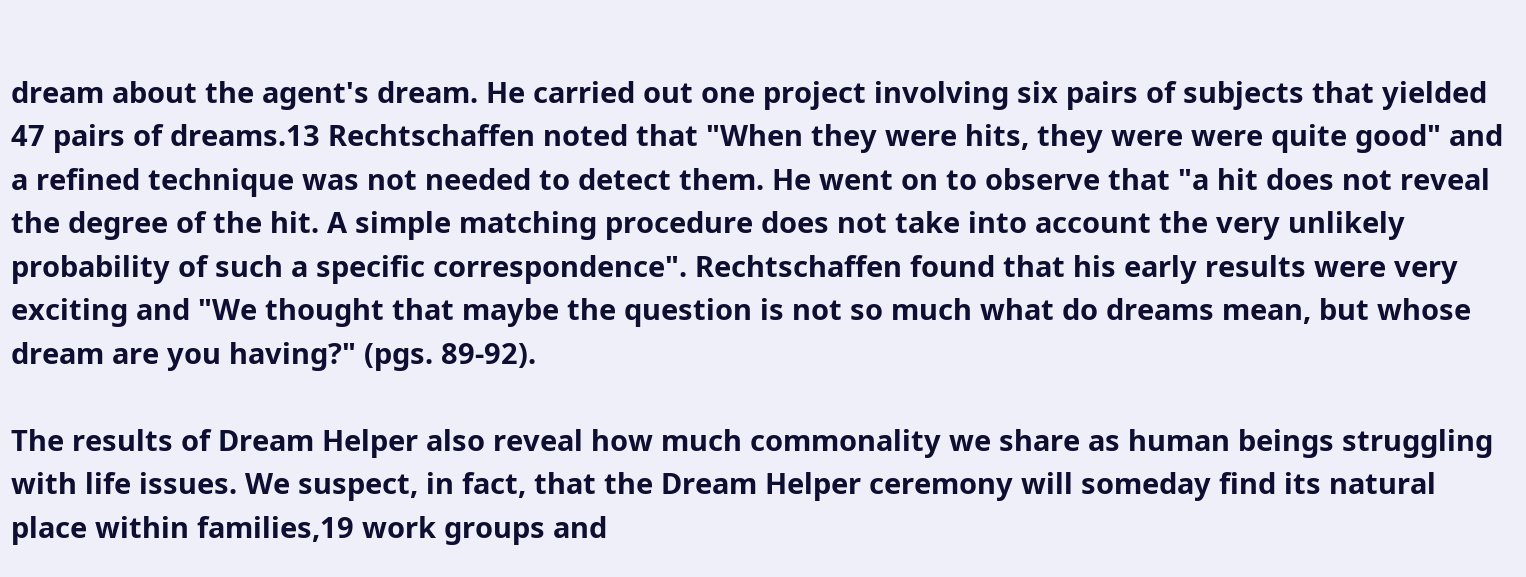dream about the agent's dream. He carried out one project involving six pairs of subjects that yielded 47 pairs of dreams.13 Rechtschaffen noted that "When they were hits, they were were quite good" and a refined technique was not needed to detect them. He went on to observe that "a hit does not reveal the degree of the hit. A simple matching procedure does not take into account the very unlikely probability of such a specific correspondence". Rechtschaffen found that his early results were very exciting and "We thought that maybe the question is not so much what do dreams mean, but whose dream are you having?" (pgs. 89-92).

The results of Dream Helper also reveal how much commonality we share as human beings struggling with life issues. We suspect, in fact, that the Dream Helper ceremony will someday find its natural place within families,19 work groups and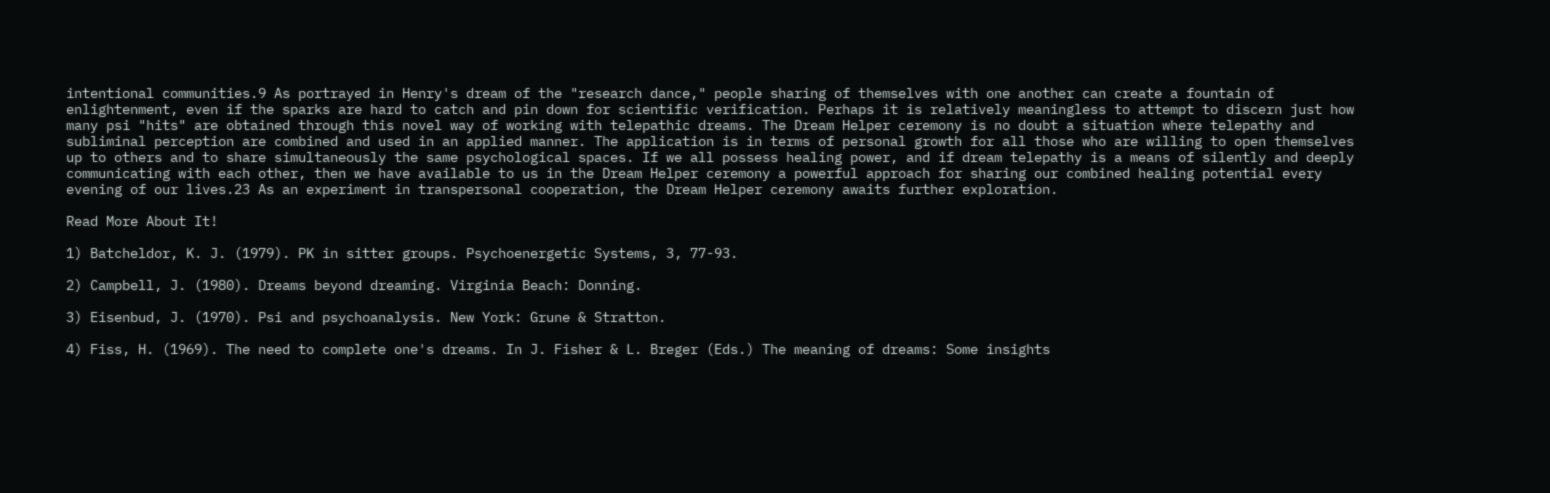intentional communities.9 As portrayed in Henry's dream of the "research dance," people sharing of themselves with one another can create a fountain of enlightenment, even if the sparks are hard to catch and pin down for scientific verification. Perhaps it is relatively meaningless to attempt to discern just how many psi "hits" are obtained through this novel way of working with telepathic dreams. The Dream Helper ceremony is no doubt a situation where telepathy and subliminal perception are combined and used in an applied manner. The application is in terms of personal growth for all those who are willing to open themselves up to others and to share simultaneously the same psychological spaces. If we all possess healing power, and if dream telepathy is a means of silently and deeply communicating with each other, then we have available to us in the Dream Helper ceremony a powerful approach for sharing our combined healing potential every evening of our lives.23 As an experiment in transpersonal cooperation, the Dream Helper ceremony awaits further exploration.

Read More About It!

1) Batcheldor, K. J. (1979). PK in sitter groups. Psychoenergetic Systems, 3, 77-93.

2) Campbell, J. (1980). Dreams beyond dreaming. Virginia Beach: Donning.

3) Eisenbud, J. (1970). Psi and psychoanalysis. New York: Grune & Stratton.

4) Fiss, H. (1969). The need to complete one's dreams. In J. Fisher & L. Breger (Eds.) The meaning of dreams: Some insights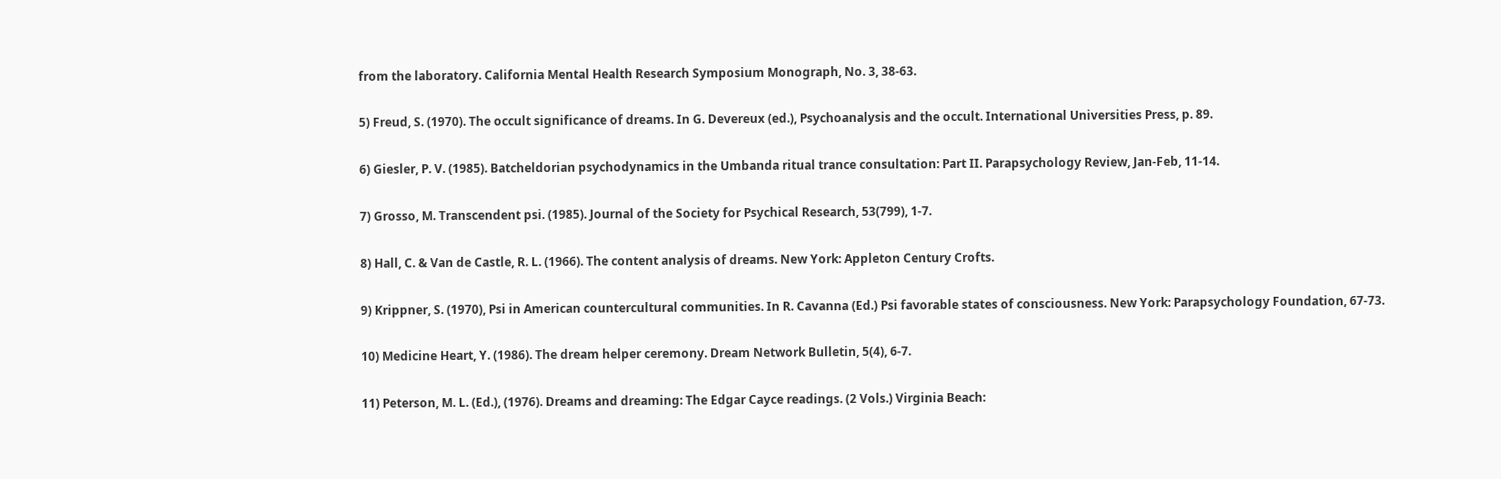from the laboratory. California Mental Health Research Symposium Monograph, No. 3, 38-63.

5) Freud, S. (1970). The occult significance of dreams. In G. Devereux (ed.), Psychoanalysis and the occult. International Universities Press, p. 89.

6) Giesler, P. V. (1985). Batcheldorian psychodynamics in the Umbanda ritual trance consultation: Part II. Parapsychology Review, Jan-Feb, 11-14.

7) Grosso, M. Transcendent psi. (1985). Journal of the Society for Psychical Research, 53(799), 1-7.

8) Hall, C. & Van de Castle, R. L. (1966). The content analysis of dreams. New York: Appleton Century Crofts.

9) Krippner, S. (1970), Psi in American countercultural communities. In R. Cavanna (Ed.) Psi favorable states of consciousness. New York: Parapsychology Foundation, 67-73.

10) Medicine Heart, Y. (1986). The dream helper ceremony. Dream Network Bulletin, 5(4), 6-7.

11) Peterson, M. L. (Ed.), (1976). Dreams and dreaming: The Edgar Cayce readings. (2 Vols.) Virginia Beach: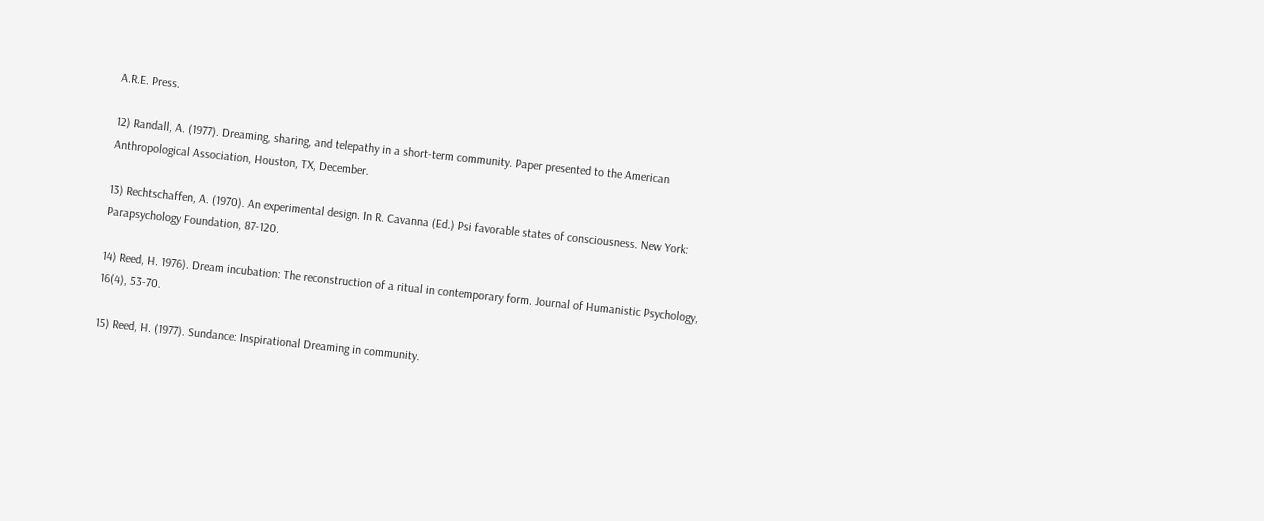A.R.E. Press.

12) Randall, A. (1977). Dreaming, sharing, and telepathy in a short-term community. Paper presented to the American Anthropological Association, Houston, TX, December.

13) Rechtschaffen, A. (1970). An experimental design. In R. Cavanna (Ed.) Psi favorable states of consciousness. New York: Parapsychology Foundation, 87-120.

14) Reed, H. 1976). Dream incubation: The reconstruction of a ritual in contemporary form. Journal of Humanistic Psychology, 16(4), 53-70.

15) Reed, H. (1977). Sundance: Inspirational Dreaming in community.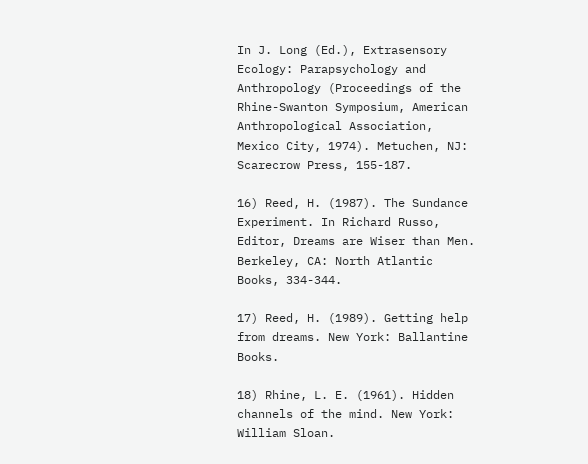In J. Long (Ed.), Extrasensory Ecology: Parapsychology and Anthropology (Proceedings of the Rhine-Swanton Symposium, American Anthropological Association, Mexico City, 1974). Metuchen, NJ: Scarecrow Press, 155-187.

16) Reed, H. (1987). The Sundance Experiment. In Richard Russo, Editor, Dreams are Wiser than Men. Berkeley, CA: North Atlantic Books, 334-344.

17) Reed, H. (1989). Getting help from dreams. New York: Ballantine Books.

18) Rhine, L. E. (1961). Hidden channels of the mind. New York: William Sloan.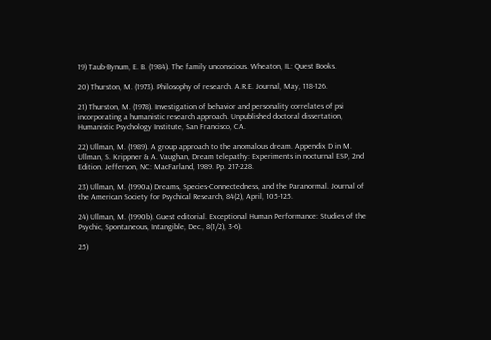19) Taub-Bynum, E. B. (1984). The family unconscious. Wheaton, IL: Quest Books.

20) Thurston, M. (1973). Philosophy of research. A.R.E. Journal, May, 118-126.

21) Thurston, M. (1978). Investigation of behavior and personality correlates of psi incorporating a humanistic research approach. Unpublished doctoral dissertation, Humanistic Psychology Institute, San Francisco, CA.

22) Ullman, M. (1989). A group approach to the anomalous dream. Appendix D in M. Ullman, S. Krippner & A. Vaughan, Dream telepathy: Experiments in nocturnal ESP, 2nd Edition. Jefferson, NC: MacFarland, 1989. Pp. 217-228.

23) Ullman, M. (1990a) Dreams, Species-Connectedness, and the Paranormal. Journal of the American Society for Psychical Research, 84(2), April, 105-125.

24) Ullman, M. (1990b). Guest editorial. Exceptional Human Performance: Studies of the Psychic, Spontaneous, Intangible, Dec., 8(1/2), 3-6).

25)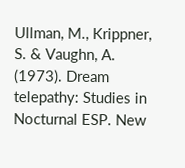Ullman, M., Krippner, S. & Vaughn, A. (1973). Dream telepathy: Studies in Nocturnal ESP. New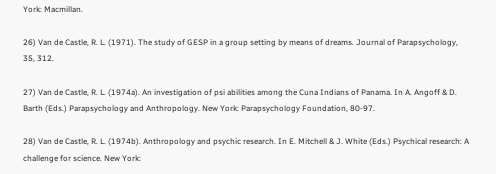York: Macmillan.

26) Van de Castle, R. L. (1971). The study of GESP in a group setting by means of dreams. Journal of Parapsychology, 35, 312.

27) Van de Castle, R. L. (1974a). An investigation of psi abilities among the Cuna Indians of Panama. In A. Angoff & D. Barth (Eds.) Parapsychology and Anthropology. New York: Parapsychology Foundation, 80-97.

28) Van de Castle, R. L. (1974b). Anthropology and psychic research. In E. Mitchell & J. White (Eds.) Psychical research: A challenge for science. New York: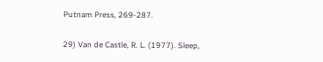Putnam Press, 269-287.

29) Van de Castle, R. L. (1977). Sleep,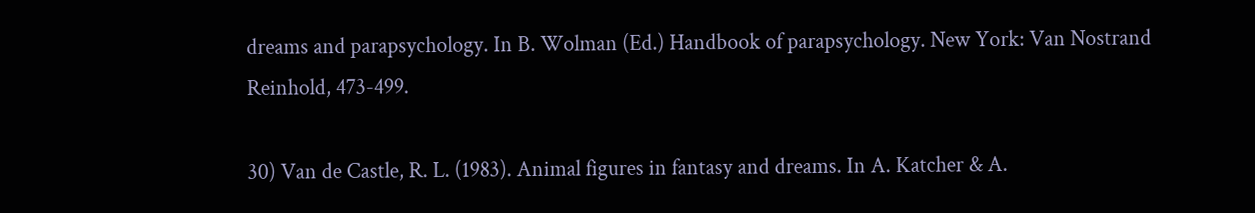dreams and parapsychology. In B. Wolman (Ed.) Handbook of parapsychology. New York: Van Nostrand Reinhold, 473-499.

30) Van de Castle, R. L. (1983). Animal figures in fantasy and dreams. In A. Katcher & A.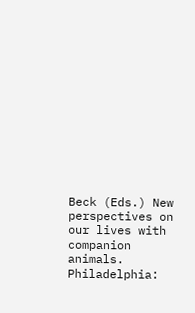Beck (Eds.) New perspectives on our lives with companion animals. Philadelphia: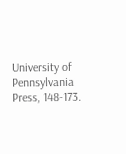University of Pennsylvania Press, 148-173.